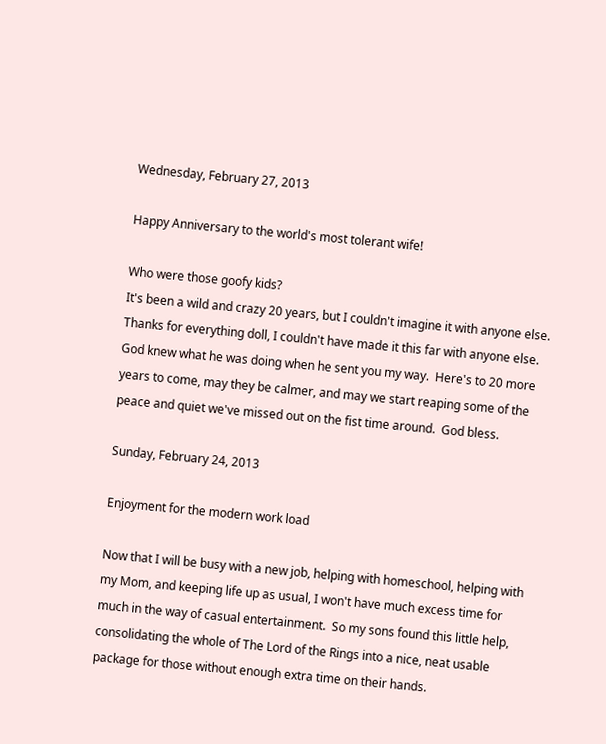Wednesday, February 27, 2013

Happy Anniversary to the world's most tolerant wife!

Who were those goofy kids?
It's been a wild and crazy 20 years, but I couldn't imagine it with anyone else.  Thanks for everything doll, I couldn't have made it this far with anyone else.  God knew what he was doing when he sent you my way.  Here's to 20 more years to come, may they be calmer, and may we start reaping some of the peace and quiet we've missed out on the fist time around.  God bless.

Sunday, February 24, 2013

Enjoyment for the modern work load

Now that I will be busy with a new job, helping with homeschool, helping with my Mom, and keeping life up as usual, I won't have much excess time for much in the way of casual entertainment.  So my sons found this little help, consolidating the whole of The Lord of the Rings into a nice, neat usable package for those without enough extra time on their hands.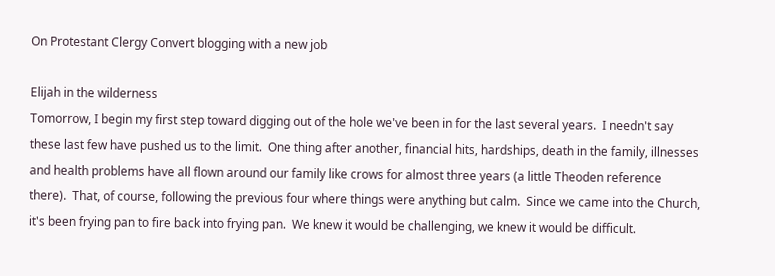On Protestant Clergy Convert blogging with a new job

Elijah in the wilderness
Tomorrow, I begin my first step toward digging out of the hole we've been in for the last several years.  I needn't say these last few have pushed us to the limit.  One thing after another, financial hits, hardships, death in the family, illnesses and health problems have all flown around our family like crows for almost three years (a little Theoden reference there).  That, of course, following the previous four where things were anything but calm.  Since we came into the Church, it's been frying pan to fire back into frying pan.  We knew it would be challenging, we knew it would be difficult.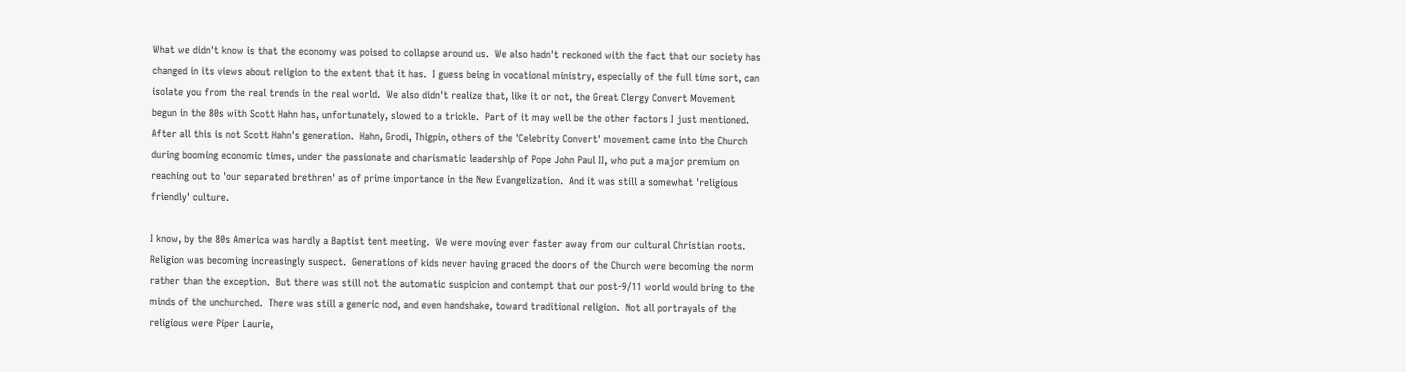What we didn't know is that the economy was poised to collapse around us.  We also hadn't reckoned with the fact that our society has changed in its views about religion to the extent that it has.  I guess being in vocational ministry, especially of the full time sort, can isolate you from the real trends in the real world.  We also didn't realize that, like it or not, the Great Clergy Convert Movement begun in the 80s with Scott Hahn has, unfortunately, slowed to a trickle.  Part of it may well be the other factors I just mentioned.  After all this is not Scott Hahn's generation.  Hahn, Grodi, Thigpin, others of the 'Celebrity Convert' movement came into the Church during booming economic times, under the passionate and charismatic leadership of Pope John Paul II, who put a major premium on reaching out to 'our separated brethren' as of prime importance in the New Evangelization.  And it was still a somewhat 'religious friendly' culture.

I know, by the 80s America was hardly a Baptist tent meeting.  We were moving ever faster away from our cultural Christian roots.  Religion was becoming increasingly suspect.  Generations of kids never having graced the doors of the Church were becoming the norm rather than the exception.  But there was still not the automatic suspicion and contempt that our post-9/11 world would bring to the minds of the unchurched.  There was still a generic nod, and even handshake, toward traditional religion.  Not all portrayals of the religious were Piper Laurie,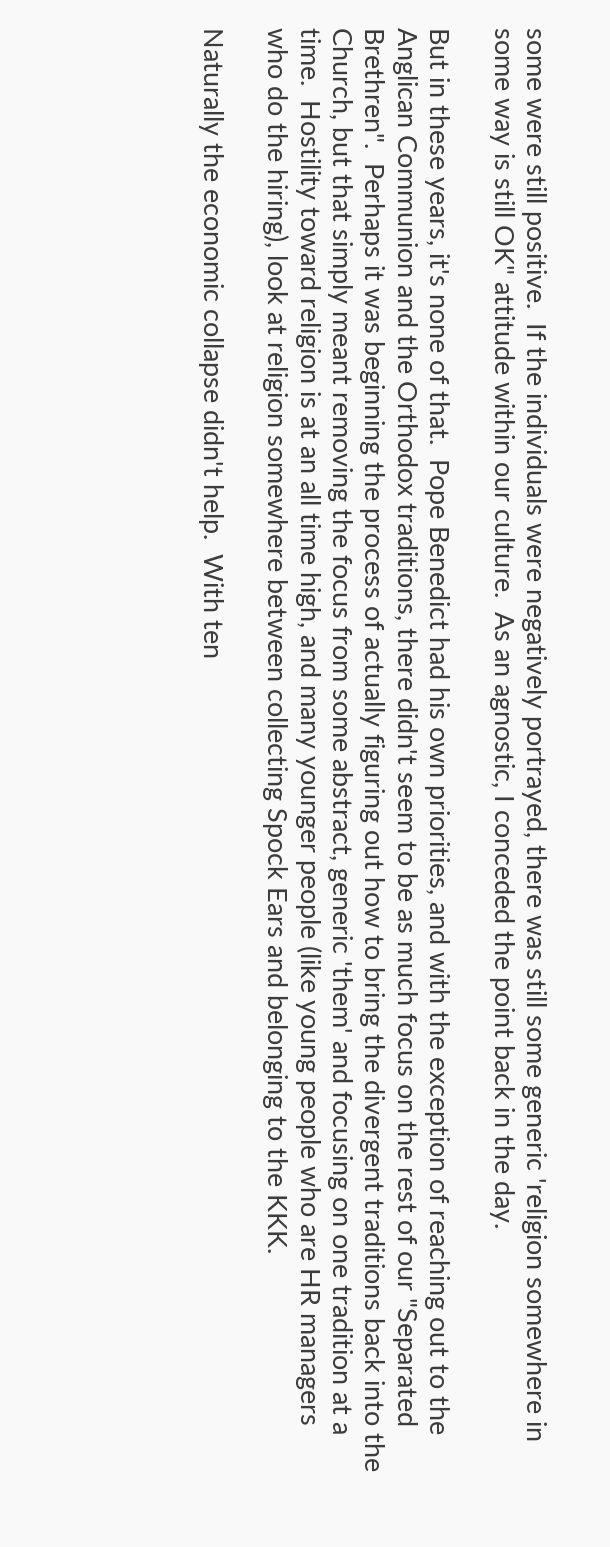some were still positive.  If the individuals were negatively portrayed, there was still some generic 'religion somewhere in some way is still OK" attitude within our culture.  As an agnostic, I conceded the point back in the day.

But in these years, it's none of that.  Pope Benedict had his own priorities, and with the exception of reaching out to the Anglican Communion and the Orthodox traditions, there didn't seem to be as much focus on the rest of our "Separated Brethren".  Perhaps it was beginning the process of actually figuring out how to bring the divergent traditions back into the Church, but that simply meant removing the focus from some abstract, generic 'them' and focusing on one tradition at a time.  Hostility toward religion is at an all time high, and many younger people (like young people who are HR managers who do the hiring), look at religion somewhere between collecting Spock Ears and belonging to the KKK.

Naturally the economic collapse didn't help.  With ten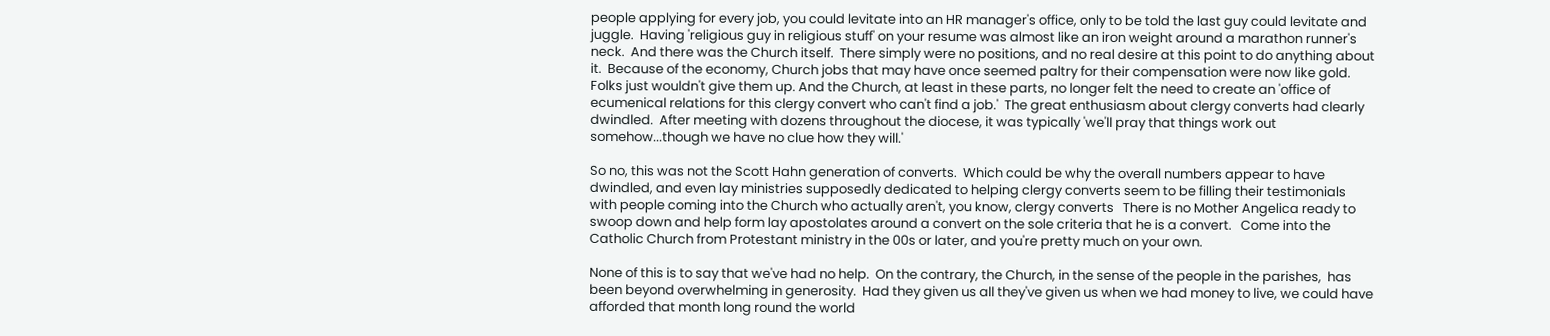people applying for every job, you could levitate into an HR manager's office, only to be told the last guy could levitate and juggle.  Having 'religious guy in religious stuff' on your resume was almost like an iron weight around a marathon runner's neck.  And there was the Church itself.  There simply were no positions, and no real desire at this point to do anything about it.  Because of the economy, Church jobs that may have once seemed paltry for their compensation were now like gold.  Folks just wouldn't give them up. And the Church, at least in these parts, no longer felt the need to create an 'office of ecumenical relations for this clergy convert who can't find a job.'  The great enthusiasm about clergy converts had clearly dwindled.  After meeting with dozens throughout the diocese, it was typically 'we'll pray that things work out somehow...though we have no clue how they will.'

So no, this was not the Scott Hahn generation of converts.  Which could be why the overall numbers appear to have dwindled, and even lay ministries supposedly dedicated to helping clergy converts seem to be filling their testimonials with people coming into the Church who actually aren't, you know, clergy converts   There is no Mother Angelica ready to swoop down and help form lay apostolates around a convert on the sole criteria that he is a convert.   Come into the Catholic Church from Protestant ministry in the 00s or later, and you're pretty much on your own.

None of this is to say that we've had no help.  On the contrary, the Church, in the sense of the people in the parishes,  has been beyond overwhelming in generosity.  Had they given us all they've given us when we had money to live, we could have afforded that month long round the world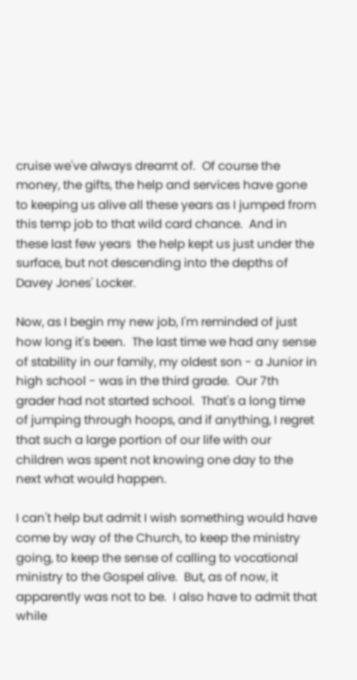cruise we've always dreamt of.  Of course the money, the gifts, the help and services have gone to keeping us alive all these years as I jumped from this temp job to that wild card chance.  And in these last few years  the help kept us just under the surface, but not descending into the depths of Davey Jones' Locker.

Now, as I begin my new job, I'm reminded of just how long it's been.  The last time we had any sense of stability in our family, my oldest son - a Junior in high school - was in the third grade.  Our 7th grader had not started school.  That's a long time of jumping through hoops, and if anything, I regret that such a large portion of our life with our children was spent not knowing one day to the next what would happen.

I can't help but admit I wish something would have come by way of the Church, to keep the ministry going, to keep the sense of calling to vocational ministry to the Gospel alive.  But, as of now, it apparently was not to be.  I also have to admit that while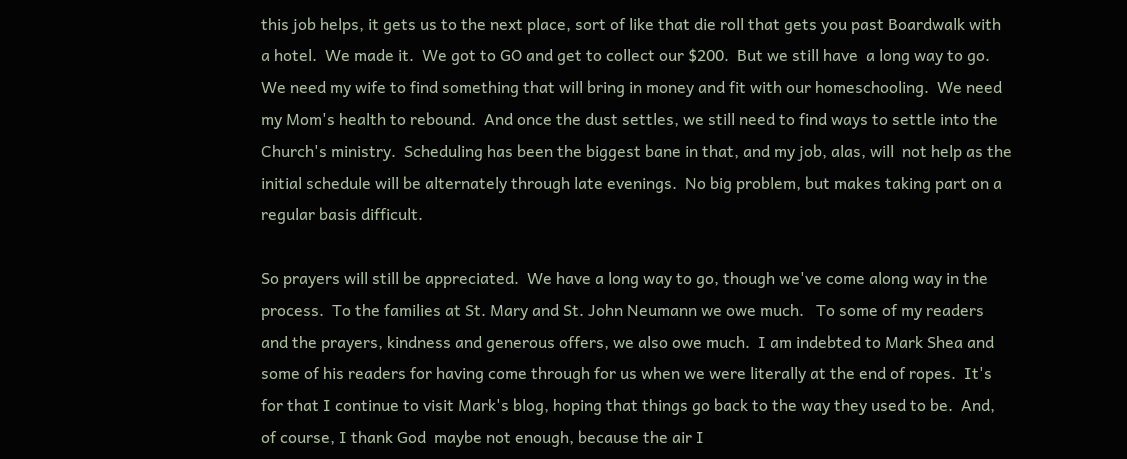this job helps, it gets us to the next place, sort of like that die roll that gets you past Boardwalk with a hotel.  We made it.  We got to GO and get to collect our $200.  But we still have  a long way to go.  We need my wife to find something that will bring in money and fit with our homeschooling.  We need my Mom's health to rebound.  And once the dust settles, we still need to find ways to settle into the Church's ministry.  Scheduling has been the biggest bane in that, and my job, alas, will  not help as the initial schedule will be alternately through late evenings.  No big problem, but makes taking part on a regular basis difficult.

So prayers will still be appreciated.  We have a long way to go, though we've come along way in the process.  To the families at St. Mary and St. John Neumann we owe much.   To some of my readers and the prayers, kindness and generous offers, we also owe much.  I am indebted to Mark Shea and some of his readers for having come through for us when we were literally at the end of ropes.  It's for that I continue to visit Mark's blog, hoping that things go back to the way they used to be.  And, of course, I thank God  maybe not enough, because the air I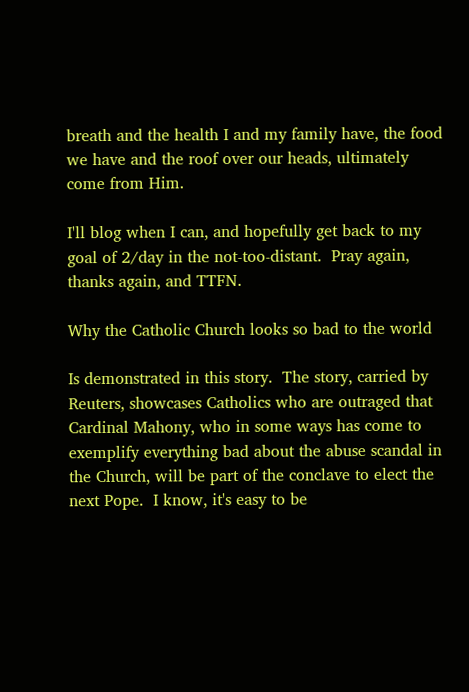breath and the health I and my family have, the food we have and the roof over our heads, ultimately come from Him.

I'll blog when I can, and hopefully get back to my goal of 2/day in the not-too-distant.  Pray again, thanks again, and TTFN.

Why the Catholic Church looks so bad to the world

Is demonstrated in this story.  The story, carried by Reuters, showcases Catholics who are outraged that Cardinal Mahony, who in some ways has come to exemplify everything bad about the abuse scandal in the Church, will be part of the conclave to elect the next Pope.  I know, it's easy to be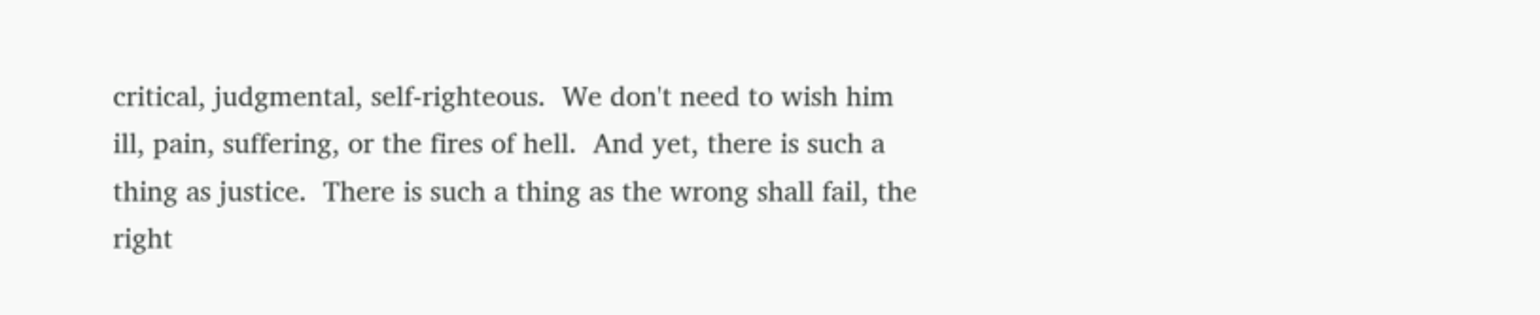critical, judgmental, self-righteous.  We don't need to wish him ill, pain, suffering, or the fires of hell.  And yet, there is such a thing as justice.  There is such a thing as the wrong shall fail, the right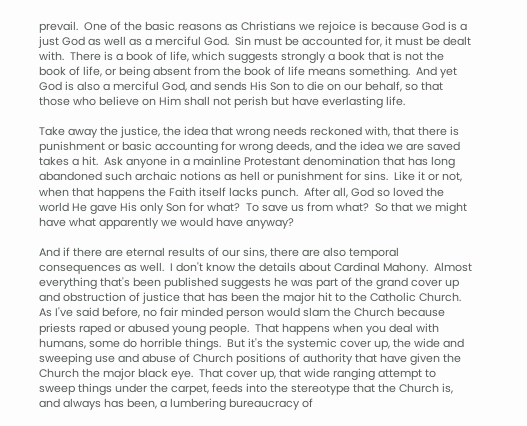prevail.  One of the basic reasons as Christians we rejoice is because God is a just God as well as a merciful God.  Sin must be accounted for, it must be dealt with.  There is a book of life, which suggests strongly a book that is not the book of life, or being absent from the book of life means something.  And yet God is also a merciful God, and sends His Son to die on our behalf, so that those who believe on Him shall not perish but have everlasting life.

Take away the justice, the idea that wrong needs reckoned with, that there is punishment or basic accounting for wrong deeds, and the idea we are saved takes a hit.  Ask anyone in a mainline Protestant denomination that has long abandoned such archaic notions as hell or punishment for sins.  Like it or not, when that happens the Faith itself lacks punch.  After all, God so loved the world He gave His only Son for what?  To save us from what?  So that we might have what apparently we would have anyway?

And if there are eternal results of our sins, there are also temporal consequences as well.  I don't know the details about Cardinal Mahony.  Almost everything that's been published suggests he was part of the grand cover up and obstruction of justice that has been the major hit to the Catholic Church.  As I've said before, no fair minded person would slam the Church because priests raped or abused young people.  That happens when you deal with humans, some do horrible things.  But it's the systemic cover up, the wide and sweeping use and abuse of Church positions of authority that have given the Church the major black eye.  That cover up, that wide ranging attempt to sweep things under the carpet, feeds into the stereotype that the Church is, and always has been, a lumbering bureaucracy of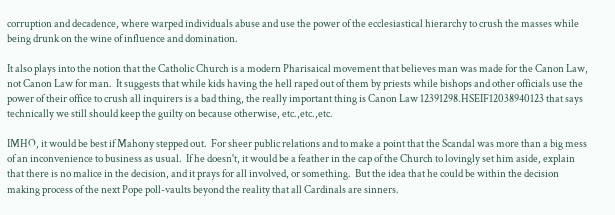corruption and decadence, where warped individuals abuse and use the power of the ecclesiastical hierarchy to crush the masses while being drunk on the wine of influence and domination.

It also plays into the notion that the Catholic Church is a modern Pharisaical movement that believes man was made for the Canon Law, not Canon Law for man.  It suggests that while kids having the hell raped out of them by priests while bishops and other officials use the power of their office to crush all inquirers is a bad thing, the really important thing is Canon Law 12391298.HSEIF12038940123 that says technically we still should keep the guilty on because otherwise, etc.,etc.,etc.

IMHO, it would be best if Mahony stepped out.  For sheer public relations and to make a point that the Scandal was more than a big mess of an inconvenience to business as usual.  If he doesn't, it would be a feather in the cap of the Church to lovingly set him aside, explain that there is no malice in the decision, and it prays for all involved, or something.  But the idea that he could be within the decision making process of the next Pope poll-vaults beyond the reality that all Cardinals are sinners.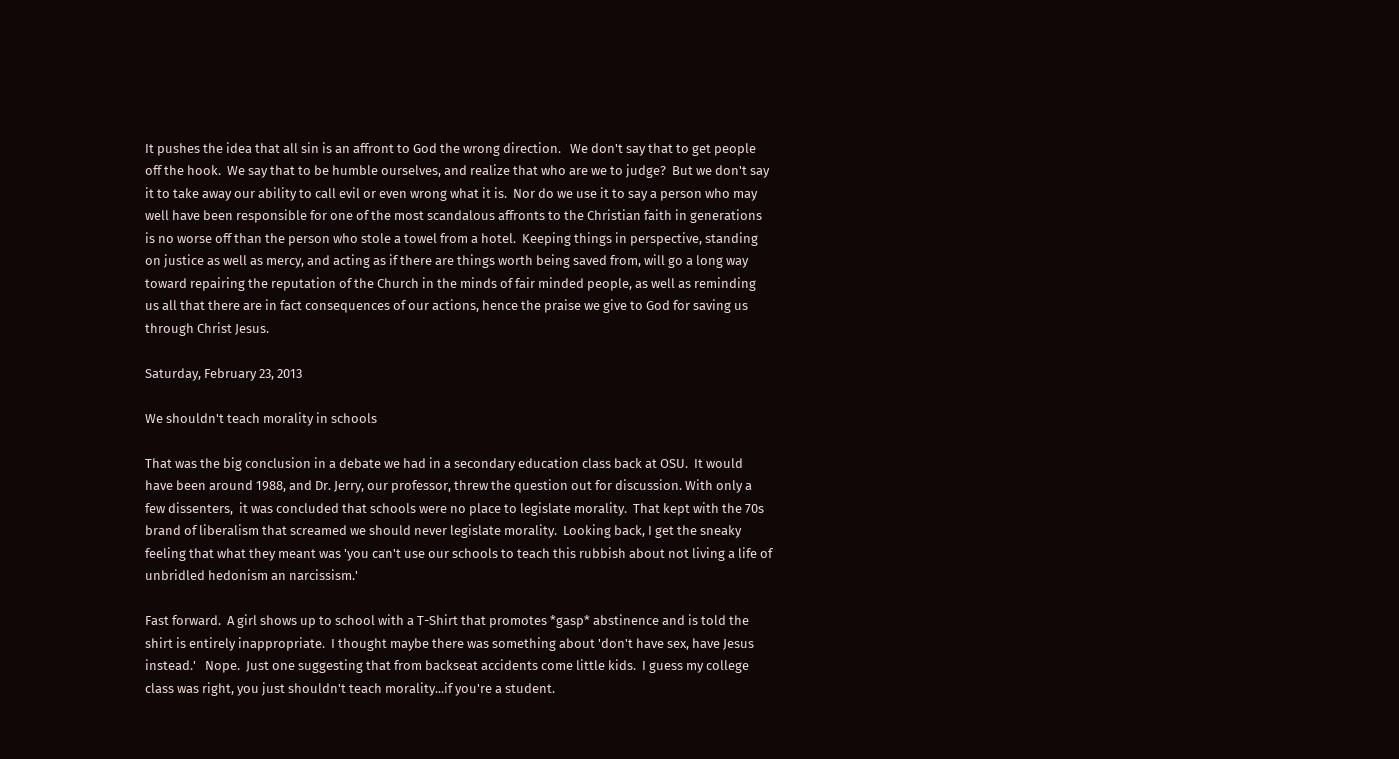It pushes the idea that all sin is an affront to God the wrong direction.   We don't say that to get people off the hook.  We say that to be humble ourselves, and realize that who are we to judge?  But we don't say it to take away our ability to call evil or even wrong what it is.  Nor do we use it to say a person who may well have been responsible for one of the most scandalous affronts to the Christian faith in generations is no worse off than the person who stole a towel from a hotel.  Keeping things in perspective, standing on justice as well as mercy, and acting as if there are things worth being saved from, will go a long way toward repairing the reputation of the Church in the minds of fair minded people, as well as reminding us all that there are in fact consequences of our actions, hence the praise we give to God for saving us through Christ Jesus.

Saturday, February 23, 2013

We shouldn't teach morality in schools

That was the big conclusion in a debate we had in a secondary education class back at OSU.  It would have been around 1988, and Dr. Jerry, our professor, threw the question out for discussion. With only a few dissenters,  it was concluded that schools were no place to legislate morality.  That kept with the 70s brand of liberalism that screamed we should never legislate morality.  Looking back, I get the sneaky feeling that what they meant was 'you can't use our schools to teach this rubbish about not living a life of unbridled hedonism an narcissism.'

Fast forward.  A girl shows up to school with a T-Shirt that promotes *gasp* abstinence and is told the shirt is entirely inappropriate.  I thought maybe there was something about 'don't have sex, have Jesus instead.'   Nope.  Just one suggesting that from backseat accidents come little kids.  I guess my college class was right, you just shouldn't teach morality...if you're a student.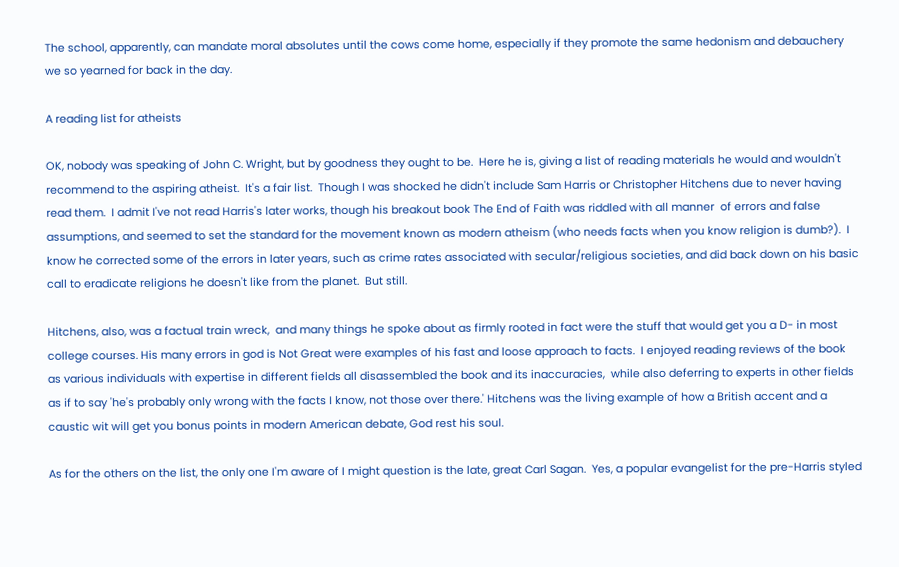The school, apparently, can mandate moral absolutes until the cows come home, especially if they promote the same hedonism and debauchery we so yearned for back in the day.

A reading list for atheists

OK, nobody was speaking of John C. Wright, but by goodness they ought to be.  Here he is, giving a list of reading materials he would and wouldn't recommend to the aspiring atheist.  It's a fair list.  Though I was shocked he didn't include Sam Harris or Christopher Hitchens due to never having read them.  I admit I've not read Harris's later works, though his breakout book The End of Faith was riddled with all manner  of errors and false assumptions, and seemed to set the standard for the movement known as modern atheism (who needs facts when you know religion is dumb?).  I know he corrected some of the errors in later years, such as crime rates associated with secular/religious societies, and did back down on his basic call to eradicate religions he doesn't like from the planet.  But still.

Hitchens, also, was a factual train wreck,  and many things he spoke about as firmly rooted in fact were the stuff that would get you a D- in most college courses. His many errors in god is Not Great were examples of his fast and loose approach to facts.  I enjoyed reading reviews of the book as various individuals with expertise in different fields all disassembled the book and its inaccuracies,  while also deferring to experts in other fields as if to say 'he's probably only wrong with the facts I know, not those over there.' Hitchens was the living example of how a British accent and a caustic wit will get you bonus points in modern American debate, God rest his soul.

As for the others on the list, the only one I'm aware of I might question is the late, great Carl Sagan.  Yes, a popular evangelist for the pre-Harris styled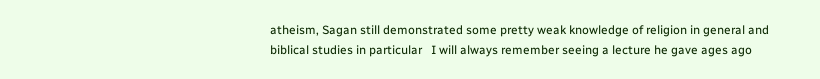atheism, Sagan still demonstrated some pretty weak knowledge of religion in general and biblical studies in particular   I will always remember seeing a lecture he gave ages ago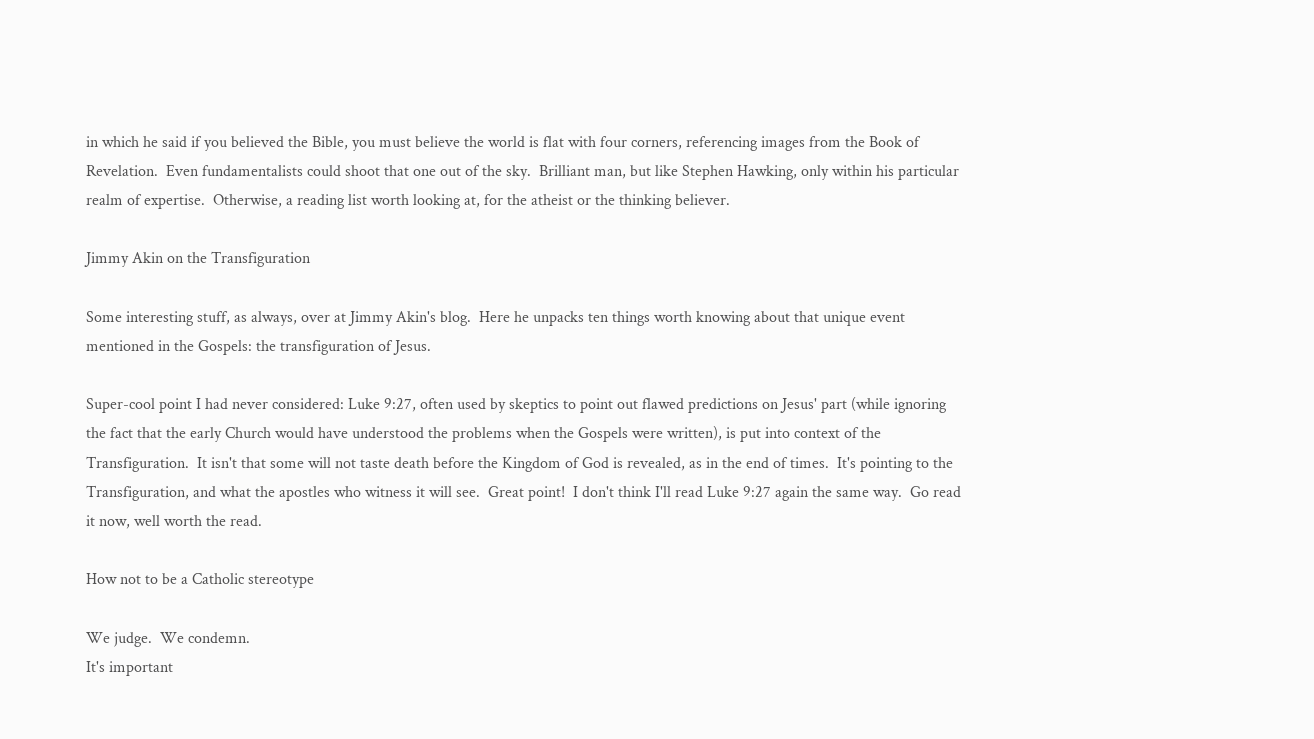in which he said if you believed the Bible, you must believe the world is flat with four corners, referencing images from the Book of Revelation.  Even fundamentalists could shoot that one out of the sky.  Brilliant man, but like Stephen Hawking, only within his particular realm of expertise.  Otherwise, a reading list worth looking at, for the atheist or the thinking believer.

Jimmy Akin on the Transfiguration

Some interesting stuff, as always, over at Jimmy Akin's blog.  Here he unpacks ten things worth knowing about that unique event mentioned in the Gospels: the transfiguration of Jesus.

Super-cool point I had never considered: Luke 9:27, often used by skeptics to point out flawed predictions on Jesus' part (while ignoring the fact that the early Church would have understood the problems when the Gospels were written), is put into context of the Transfiguration.  It isn't that some will not taste death before the Kingdom of God is revealed, as in the end of times.  It's pointing to the Transfiguration, and what the apostles who witness it will see.  Great point!  I don't think I'll read Luke 9:27 again the same way.  Go read it now, well worth the read.

How not to be a Catholic stereotype

We judge.  We condemn.
It's important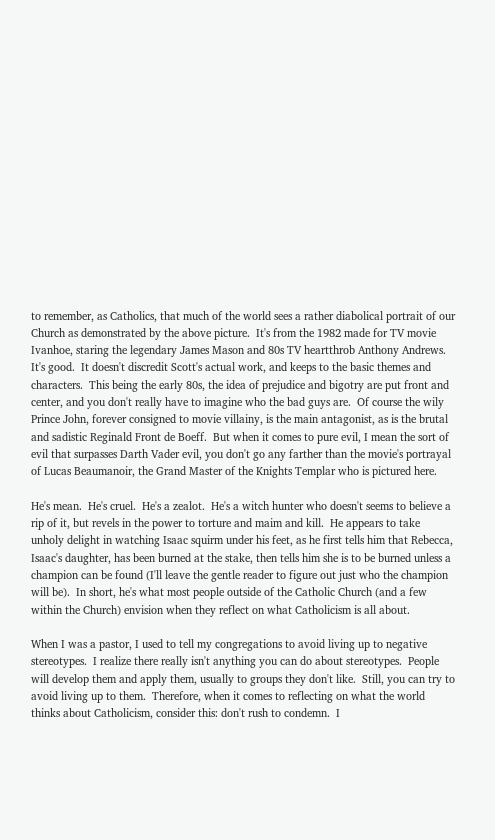to remember, as Catholics, that much of the world sees a rather diabolical portrait of our Church as demonstrated by the above picture.  It's from the 1982 made for TV movie Ivanhoe, staring the legendary James Mason and 80s TV heartthrob Anthony Andrews.  It's good.  It doesn't discredit Scott's actual work, and keeps to the basic themes and characters.  This being the early 80s, the idea of prejudice and bigotry are put front and center, and you don't really have to imagine who the bad guys are.  Of course the wily Prince John, forever consigned to movie villainy, is the main antagonist, as is the brutal and sadistic Reginald Front de Boeff.  But when it comes to pure evil, I mean the sort of evil that surpasses Darth Vader evil, you don't go any farther than the movie's portrayal of Lucas Beaumanoir, the Grand Master of the Knights Templar who is pictured here.

He's mean.  He's cruel.  He's a zealot.  He's a witch hunter who doesn't seems to believe a rip of it, but revels in the power to torture and maim and kill.  He appears to take unholy delight in watching Isaac squirm under his feet, as he first tells him that Rebecca, Isaac's daughter, has been burned at the stake, then tells him she is to be burned unless a champion can be found (I'll leave the gentle reader to figure out just who the champion will be).  In short, he's what most people outside of the Catholic Church (and a few within the Church) envision when they reflect on what Catholicism is all about.

When I was a pastor, I used to tell my congregations to avoid living up to negative stereotypes.  I realize there really isn't anything you can do about stereotypes.  People will develop them and apply them, usually to groups they don't like.  Still, you can try to avoid living up to them.  Therefore, when it comes to reflecting on what the world thinks about Catholicism, consider this: don't rush to condemn.  I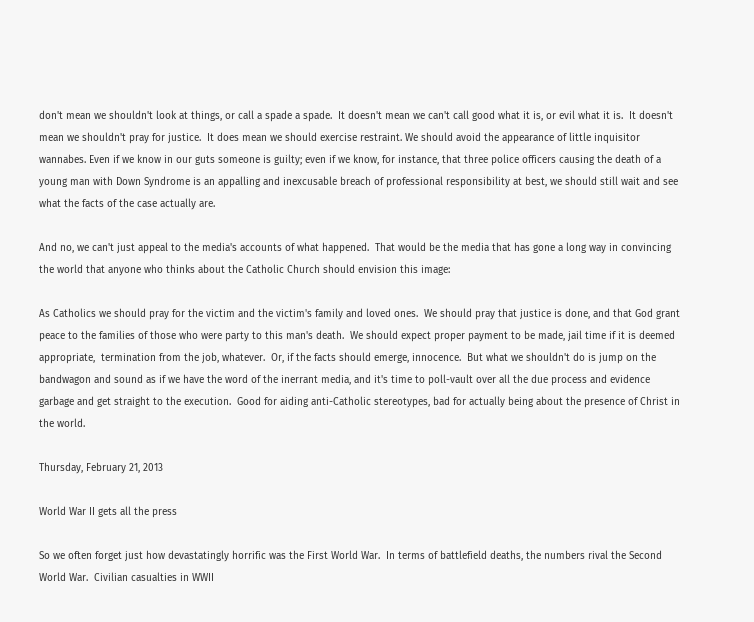don't mean we shouldn't look at things, or call a spade a spade.  It doesn't mean we can't call good what it is, or evil what it is.  It doesn't mean we shouldn't pray for justice.  It does mean we should exercise restraint. We should avoid the appearance of little inquisitor wannabes. Even if we know in our guts someone is guilty; even if we know, for instance, that three police officers causing the death of a young man with Down Syndrome is an appalling and inexcusable breach of professional responsibility at best, we should still wait and see what the facts of the case actually are.

And no, we can't just appeal to the media's accounts of what happened.  That would be the media that has gone a long way in convincing the world that anyone who thinks about the Catholic Church should envision this image:

As Catholics we should pray for the victim and the victim's family and loved ones.  We should pray that justice is done, and that God grant peace to the families of those who were party to this man's death.  We should expect proper payment to be made, jail time if it is deemed appropriate,  termination from the job, whatever.  Or, if the facts should emerge, innocence.  But what we shouldn't do is jump on the bandwagon and sound as if we have the word of the inerrant media, and it's time to poll-vault over all the due process and evidence garbage and get straight to the execution.  Good for aiding anti-Catholic stereotypes, bad for actually being about the presence of Christ in the world.

Thursday, February 21, 2013

World War II gets all the press

So we often forget just how devastatingly horrific was the First World War.  In terms of battlefield deaths, the numbers rival the Second World War.  Civilian casualties in WWII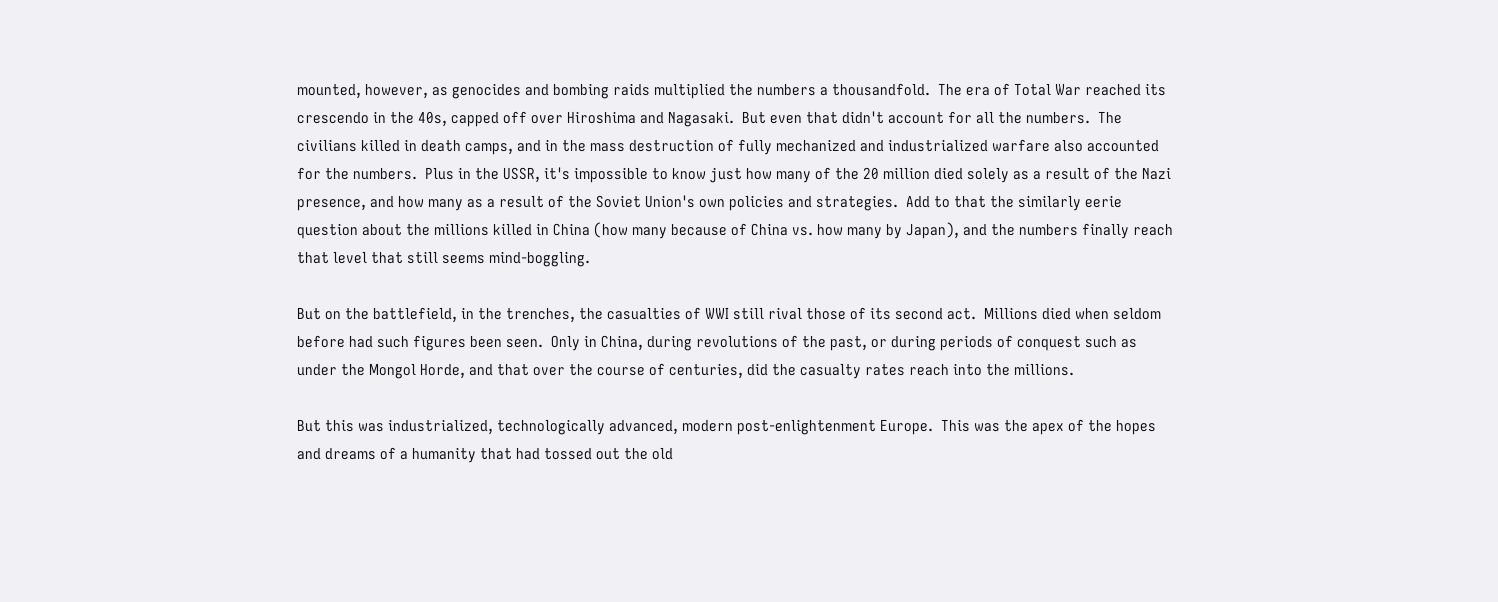mounted, however, as genocides and bombing raids multiplied the numbers a thousandfold.  The era of Total War reached its crescendo in the 40s, capped off over Hiroshima and Nagasaki.  But even that didn't account for all the numbers.  The civilians killed in death camps, and in the mass destruction of fully mechanized and industrialized warfare also accounted for the numbers.  Plus in the USSR, it's impossible to know just how many of the 20 million died solely as a result of the Nazi presence, and how many as a result of the Soviet Union's own policies and strategies.  Add to that the similarly eerie question about the millions killed in China (how many because of China vs. how many by Japan), and the numbers finally reach that level that still seems mind-boggling.

But on the battlefield, in the trenches, the casualties of WWI still rival those of its second act.  Millions died when seldom before had such figures been seen.  Only in China, during revolutions of the past, or during periods of conquest such as under the Mongol Horde, and that over the course of centuries, did the casualty rates reach into the millions.

But this was industrialized, technologically advanced, modern post-enlightenment Europe.  This was the apex of the hopes and dreams of a humanity that had tossed out the old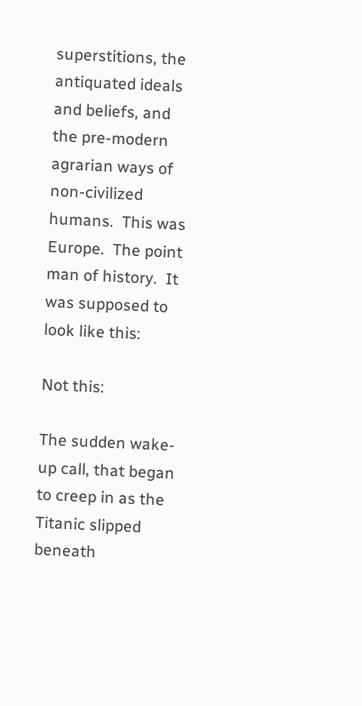superstitions, the antiquated ideals and beliefs, and the pre-modern agrarian ways of non-civilized humans.  This was Europe.  The point man of history.  It was supposed to look like this:

Not this:

The sudden wake-up call, that began to creep in as the Titanic slipped beneath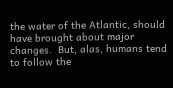the water of the Atlantic, should have brought about major changes.  But, alas, humans tend to follow the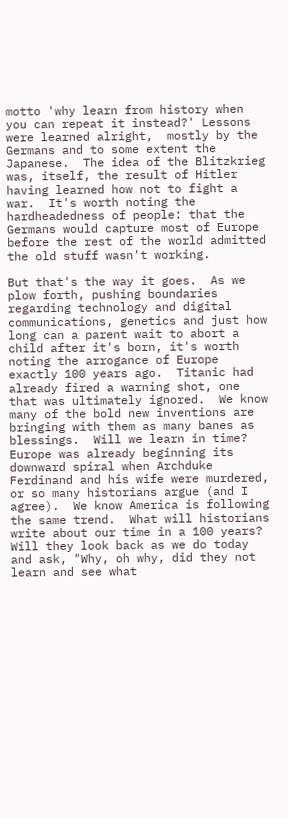motto 'why learn from history when you can repeat it instead?' Lessons were learned alright,  mostly by the Germans and to some extent the Japanese.  The idea of the Blitzkrieg was, itself, the result of Hitler having learned how not to fight a war.  It's worth noting the hardheadedness of people: that the Germans would capture most of Europe before the rest of the world admitted the old stuff wasn't working.

But that's the way it goes.  As we plow forth, pushing boundaries regarding technology and digital communications, genetics and just how long can a parent wait to abort a child after it's born, it's worth noting the arrogance of Europe exactly 100 years ago.  Titanic had already fired a warning shot, one that was ultimately ignored.  We know many of the bold new inventions are bringing with them as many banes as blessings.  Will we learn in time?  Europe was already beginning its downward spiral when Archduke Ferdinand and his wife were murdered, or so many historians argue (and I agree).  We know America is following the same trend.  What will historians write about our time in a 100 years?  Will they look back as we do today and ask, "Why, oh why, did they not learn and see what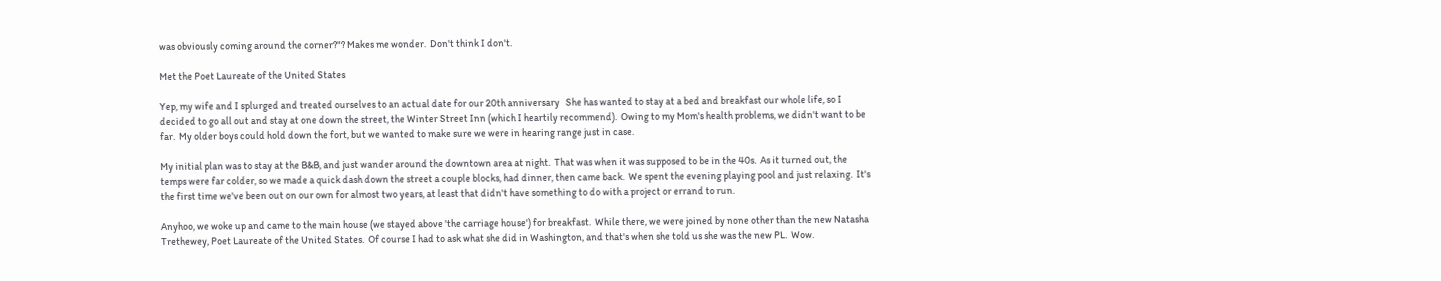was obviously coming around the corner?"? Makes me wonder.  Don't think I don't.

Met the Poet Laureate of the United States

Yep, my wife and I splurged and treated ourselves to an actual date for our 20th anniversary   She has wanted to stay at a bed and breakfast our whole life, so I decided to go all out and stay at one down the street, the Winter Street Inn (which I heartily recommend).  Owing to my Mom's health problems, we didn't want to be far.  My older boys could hold down the fort, but we wanted to make sure we were in hearing range just in case.

My initial plan was to stay at the B&B, and just wander around the downtown area at night.  That was when it was supposed to be in the 40s.  As it turned out, the temps were far colder, so we made a quick dash down the street a couple blocks, had dinner, then came back.  We spent the evening playing pool and just relaxing.  It's the first time we've been out on our own for almost two years, at least that didn't have something to do with a project or errand to run.

Anyhoo, we woke up and came to the main house (we stayed above 'the carriage house') for breakfast.  While there, we were joined by none other than the new Natasha Trethewey, Poet Laureate of the United States.  Of course I had to ask what she did in Washington, and that's when she told us she was the new PL.  Wow.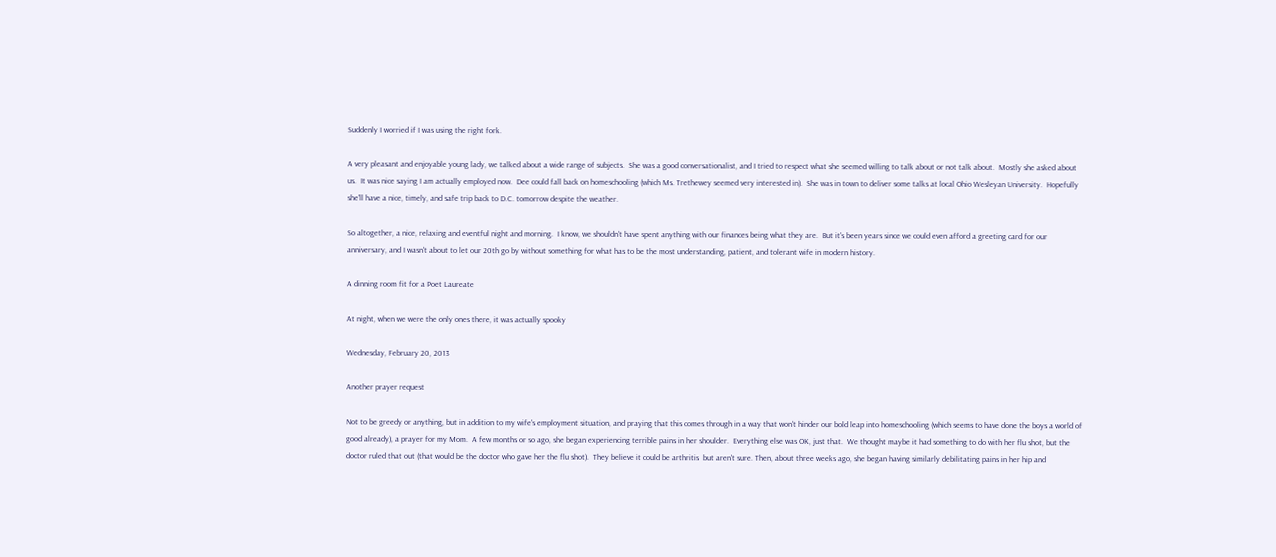Suddenly I worried if I was using the right fork.

A very pleasant and enjoyable young lady, we talked about a wide range of subjects.  She was a good conversationalist, and I tried to respect what she seemed willing to talk about or not talk about.  Mostly she asked about us.  It was nice saying I am actually employed now.  Dee could fall back on homeschooling (which Ms. Trethewey seemed very interested in).  She was in town to deliver some talks at local Ohio Wesleyan University.  Hopefully she'll have a nice, timely, and safe trip back to D.C. tomorrow despite the weather.

So altogether, a nice, relaxing and eventful night and morning.  I know, we shouldn't have spent anything with our finances being what they are.  But it's been years since we could even afford a greeting card for our anniversary, and I wasn't about to let our 20th go by without something for what has to be the most understanding, patient, and tolerant wife in modern history.

A dinning room fit for a Poet Laureate

At night, when we were the only ones there, it was actually spooky

Wednesday, February 20, 2013

Another prayer request

Not to be greedy or anything, but in addition to my wife's employment situation, and praying that this comes through in a way that won't hinder our bold leap into homeschooling (which seems to have done the boys a world of good already), a prayer for my Mom.  A few months or so ago, she began experiencing terrible pains in her shoulder.  Everything else was OK, just that.  We thought maybe it had something to do with her flu shot, but the doctor ruled that out (that would be the doctor who gave her the flu shot).  They believe it could be arthritis  but aren't sure. Then, about three weeks ago, she began having similarly debilitating pains in her hip and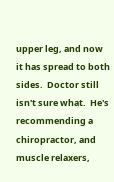upper leg, and now it has spread to both sides.  Doctor still isn't sure what.  He's recommending a chiropractor, and muscle relaxers,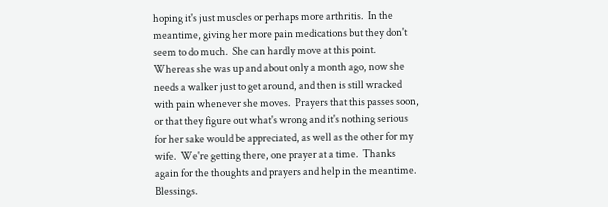hoping it's just muscles or perhaps more arthritis.  In the meantime, giving her more pain medications but they don't seem to do much.  She can hardly move at this point.  Whereas she was up and about only a month ago, now she needs a walker just to get around, and then is still wracked with pain whenever she moves.  Prayers that this passes soon, or that they figure out what's wrong and it's nothing serious for her sake would be appreciated, as well as the other for my wife.  We're getting there, one prayer at a time.  Thanks again for the thoughts and prayers and help in the meantime.  Blessings.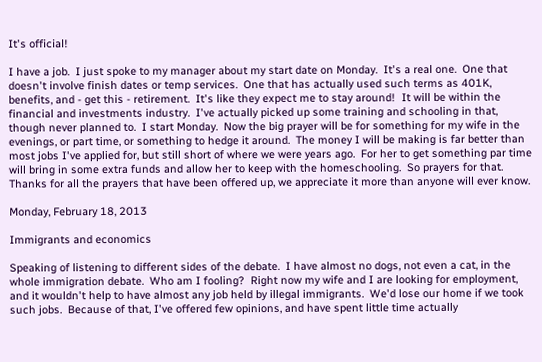It's official!

I have a job.  I just spoke to my manager about my start date on Monday.  It's a real one.  One that doesn't involve finish dates or temp services.  One that has actually used such terms as 401K, benefits, and - get this - retirement.  It's like they expect me to stay around!  It will be within the financial and investments industry.  I've actually picked up some training and schooling in that, though never planned to.  I start Monday.  Now the big prayer will be for something for my wife in the evenings, or part time, or something to hedge it around.  The money I will be making is far better than most jobs I've applied for, but still short of where we were years ago.  For her to get something par time will bring in some extra funds and allow her to keep with the homeschooling.  So prayers for that.  Thanks for all the prayers that have been offered up, we appreciate it more than anyone will ever know.

Monday, February 18, 2013

Immigrants and economics

Speaking of listening to different sides of the debate.  I have almost no dogs, not even a cat, in the whole immigration debate.  Who am I fooling?  Right now my wife and I are looking for employment, and it wouldn't help to have almost any job held by illegal immigrants.  We'd lose our home if we took such jobs.  Because of that, I've offered few opinions, and have spent little time actually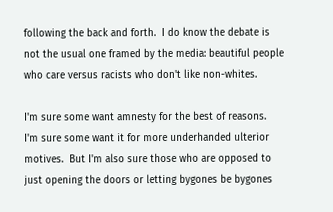following the back and forth.  I do know the debate is not the usual one framed by the media: beautiful people who care versus racists who don't like non-whites.

I'm sure some want amnesty for the best of reasons.  I'm sure some want it for more underhanded ulterior motives.  But I'm also sure those who are opposed to just opening the doors or letting bygones be bygones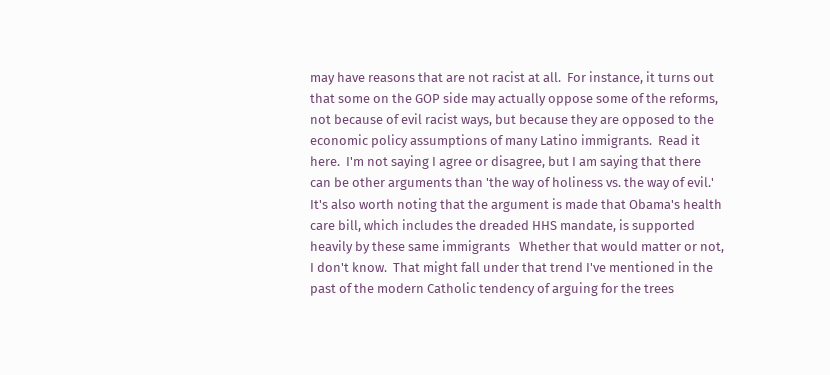may have reasons that are not racist at all.  For instance, it turns out that some on the GOP side may actually oppose some of the reforms, not because of evil racist ways, but because they are opposed to the economic policy assumptions of many Latino immigrants.  Read it here.  I'm not saying I agree or disagree, but I am saying that there can be other arguments than 'the way of holiness vs. the way of evil.'  It's also worth noting that the argument is made that Obama's health care bill, which includes the dreaded HHS mandate, is supported heavily by these same immigrants   Whether that would matter or not, I don't know.  That might fall under that trend I've mentioned in the past of the modern Catholic tendency of arguing for the trees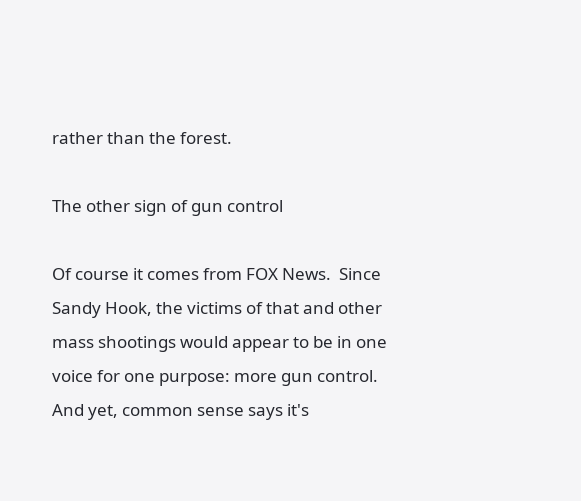rather than the forest.

The other sign of gun control

Of course it comes from FOX News.  Since Sandy Hook, the victims of that and other mass shootings would appear to be in one voice for one purpose: more gun control.  And yet, common sense says it's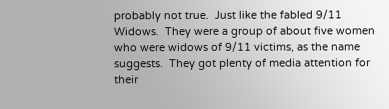probably not true.  Just like the fabled 9/11 Widows.  They were a group of about five women who were widows of 9/11 victims, as the name suggests.  They got plenty of media attention for their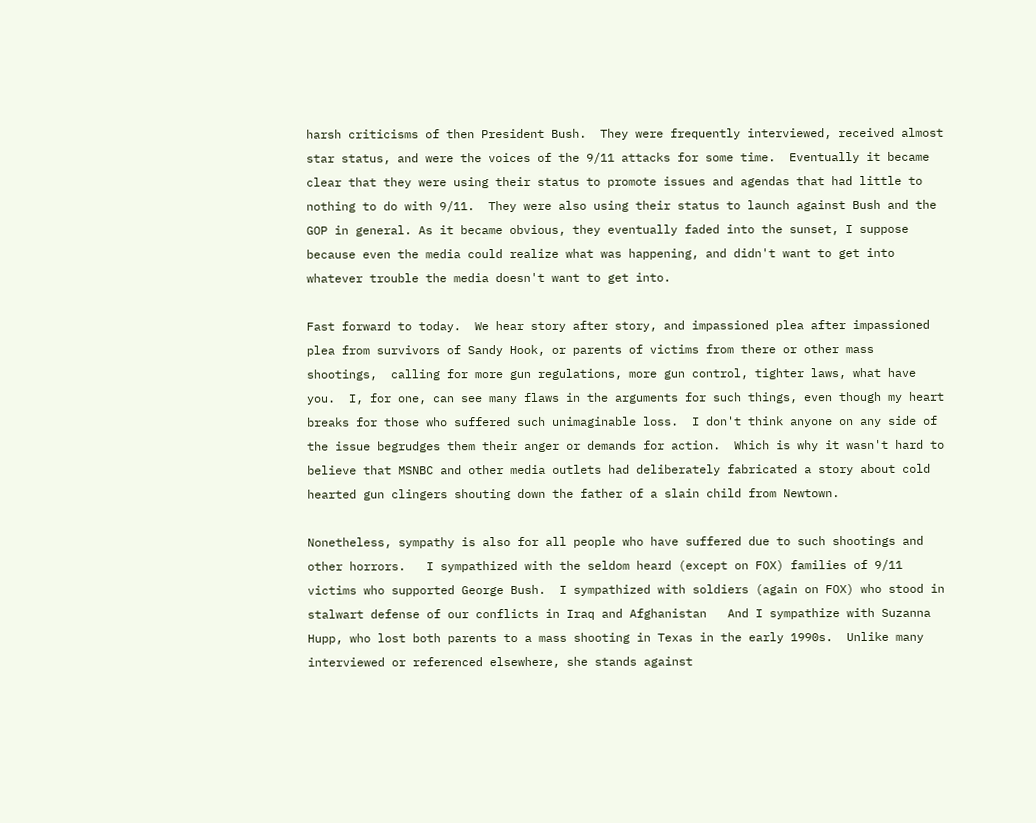harsh criticisms of then President Bush.  They were frequently interviewed, received almost star status, and were the voices of the 9/11 attacks for some time.  Eventually it became clear that they were using their status to promote issues and agendas that had little to nothing to do with 9/11.  They were also using their status to launch against Bush and the GOP in general. As it became obvious, they eventually faded into the sunset, I suppose because even the media could realize what was happening, and didn't want to get into whatever trouble the media doesn't want to get into.

Fast forward to today.  We hear story after story, and impassioned plea after impassioned plea from survivors of Sandy Hook, or parents of victims from there or other mass shootings,  calling for more gun regulations, more gun control, tighter laws, what have you.  I, for one, can see many flaws in the arguments for such things, even though my heart breaks for those who suffered such unimaginable loss.  I don't think anyone on any side of the issue begrudges them their anger or demands for action.  Which is why it wasn't hard to believe that MSNBC and other media outlets had deliberately fabricated a story about cold hearted gun clingers shouting down the father of a slain child from Newtown.

Nonetheless, sympathy is also for all people who have suffered due to such shootings and other horrors.   I sympathized with the seldom heard (except on FOX) families of 9/11 victims who supported George Bush.  I sympathized with soldiers (again on FOX) who stood in stalwart defense of our conflicts in Iraq and Afghanistan   And I sympathize with Suzanna Hupp, who lost both parents to a mass shooting in Texas in the early 1990s.  Unlike many interviewed or referenced elsewhere, she stands against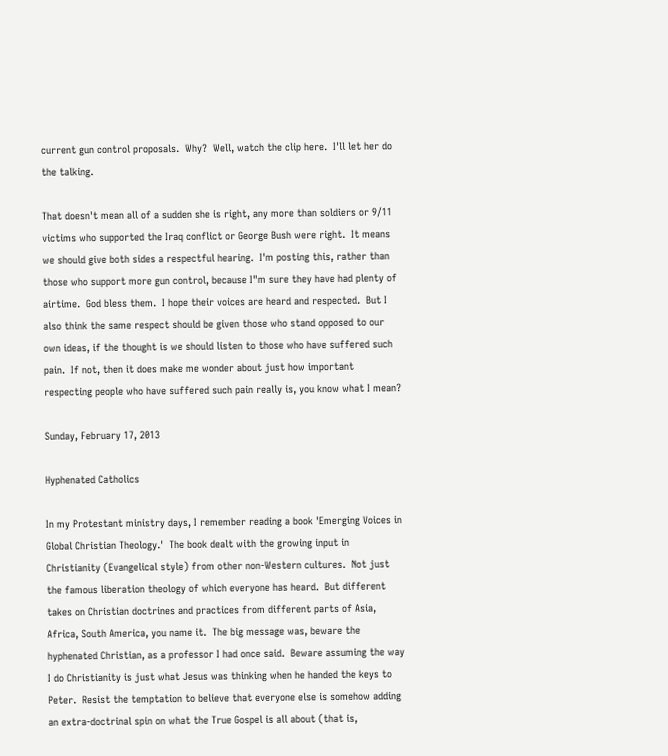current gun control proposals.  Why?  Well, watch the clip here.  I'll let her do the talking.

That doesn't mean all of a sudden she is right, any more than soldiers or 9/11 victims who supported the Iraq conflict or George Bush were right.  It means we should give both sides a respectful hearing.  I'm posting this, rather than those who support more gun control, because I"m sure they have had plenty of airtime.  God bless them.  I hope their voices are heard and respected.  But I also think the same respect should be given those who stand opposed to our own ideas, if the thought is we should listen to those who have suffered such pain.  If not, then it does make me wonder about just how important respecting people who have suffered such pain really is, you know what I mean?

Sunday, February 17, 2013

Hyphenated Catholics

In my Protestant ministry days, I remember reading a book 'Emerging Voices in Global Christian Theology.'  The book dealt with the growing input in Christianity (Evangelical style) from other non-Western cultures.  Not just the famous liberation theology of which everyone has heard.  But different takes on Christian doctrines and practices from different parts of Asia, Africa, South America, you name it.  The big message was, beware the hyphenated Christian, as a professor I had once said.  Beware assuming the way I do Christianity is just what Jesus was thinking when he handed the keys to Peter.  Resist the temptation to believe that everyone else is somehow adding an extra-doctrinal spin on what the True Gospel is all about (that is,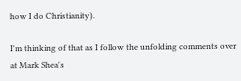how I do Christianity).

I'm thinking of that as I follow the unfolding comments over at Mark Shea's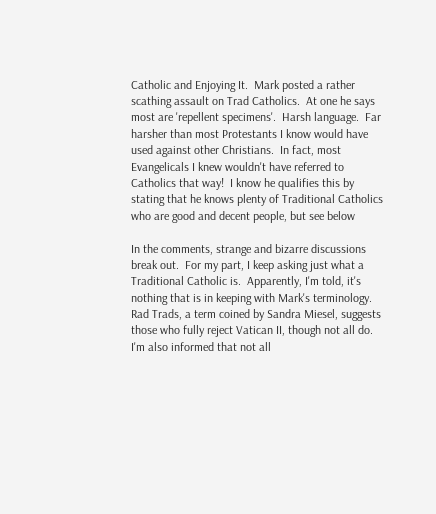Catholic and Enjoying It.  Mark posted a rather scathing assault on Trad Catholics.  At one he says most are 'repellent specimens'.  Harsh language.  Far harsher than most Protestants I know would have used against other Christians.  In fact, most Evangelicals I knew wouldn't have referred to Catholics that way!  I know he qualifies this by stating that he knows plenty of Traditional Catholics who are good and decent people, but see below

In the comments, strange and bizarre discussions break out.  For my part, I keep asking just what a Traditional Catholic is.  Apparently, I'm told, it's nothing that is in keeping with Mark's terminology.  Rad Trads, a term coined by Sandra Miesel, suggests those who fully reject Vatican II, though not all do.  I'm also informed that not all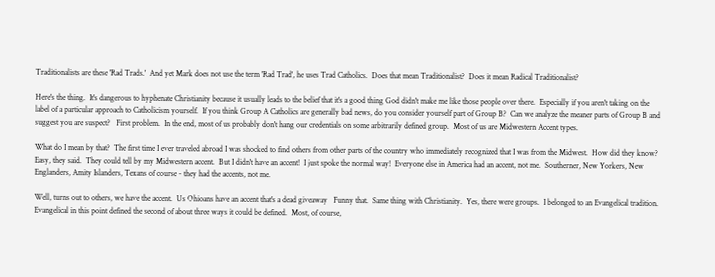Traditionalists are these 'Rad Trads.'  And yet Mark does not use the term 'Rad Trad', he uses Trad Catholics.  Does that mean Traditionalist?  Does it mean Radical Traditionalist?

Here's the thing.  It's dangerous to hyphenate Christianity because it usually leads to the belief that it's a good thing God didn't make me like those people over there.  Especially if you aren't taking on the label of a particular approach to Catholicism yourself.  If you think Group A Catholics are generally bad news, do you consider yourself part of Group B?  Can we analyze the meaner parts of Group B and suggest you are suspect?   First problem.  In the end, most of us probably don't hang our credentials on some arbitrarily defined group.  Most of us are Midwestern Accent types.

What do I mean by that?  The first time I ever traveled abroad I was shocked to find others from other parts of the country who immediately recognized that I was from the Midwest.  How did they know?  Easy, they said.  They could tell by my Midwestern accent.  But I didn't have an accent!  I just spoke the normal way!  Everyone else in America had an accent, not me.  Southerner, New Yorkers, New Englanders, Amity Islanders, Texans of course - they had the accents, not me.

Well, turns out to others, we have the accent.  Us Ohioans have an accent that's a dead giveaway   Funny that.  Same thing with Christianity.  Yes, there were groups.  I belonged to an Evangelical tradition.  Evangelical in this point defined the second of about three ways it could be defined.  Most, of course,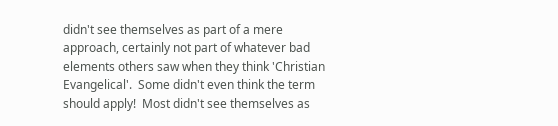didn't see themselves as part of a mere approach, certainly not part of whatever bad elements others saw when they think 'Christian Evangelical'.  Some didn't even think the term should apply!  Most didn't see themselves as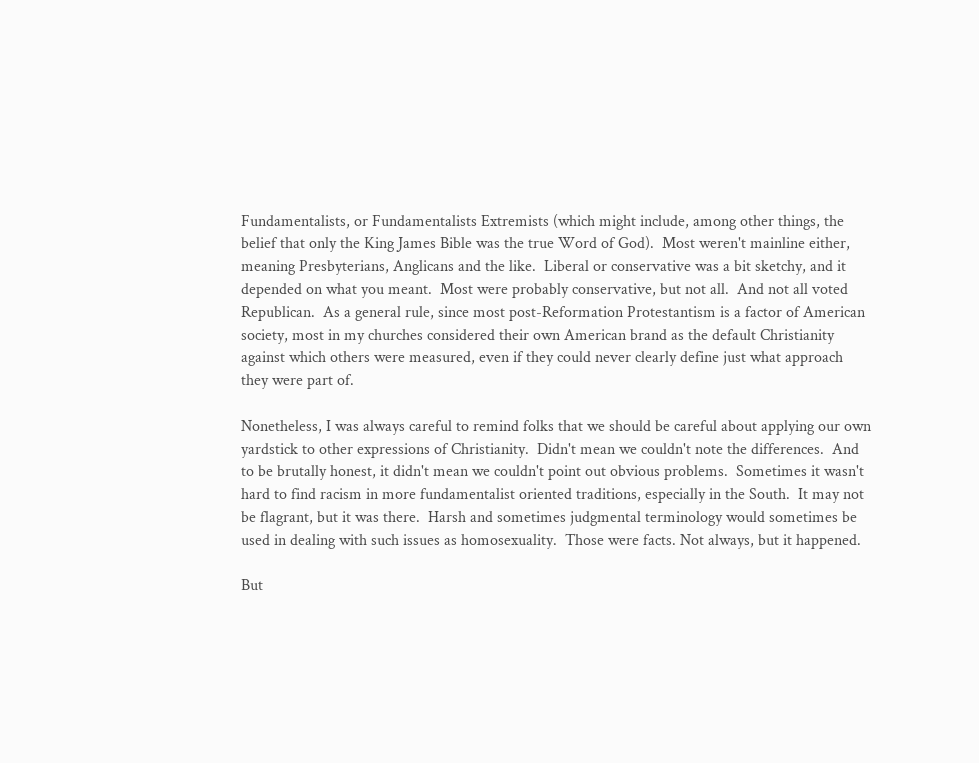Fundamentalists, or Fundamentalists Extremists (which might include, among other things, the belief that only the King James Bible was the true Word of God).  Most weren't mainline either, meaning Presbyterians, Anglicans and the like.  Liberal or conservative was a bit sketchy, and it depended on what you meant.  Most were probably conservative, but not all.  And not all voted Republican.  As a general rule, since most post-Reformation Protestantism is a factor of American society, most in my churches considered their own American brand as the default Christianity against which others were measured, even if they could never clearly define just what approach they were part of.

Nonetheless, I was always careful to remind folks that we should be careful about applying our own yardstick to other expressions of Christianity.  Didn't mean we couldn't note the differences.  And to be brutally honest, it didn't mean we couldn't point out obvious problems.  Sometimes it wasn't hard to find racism in more fundamentalist oriented traditions, especially in the South.  It may not be flagrant, but it was there.  Harsh and sometimes judgmental terminology would sometimes be used in dealing with such issues as homosexuality.  Those were facts. Not always, but it happened.

But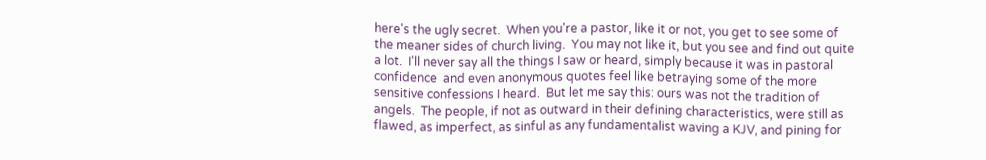here's the ugly secret.  When you're a pastor, like it or not, you get to see some of the meaner sides of church living.  You may not like it, but you see and find out quite a lot.  I'll never say all the things I saw or heard, simply because it was in pastoral confidence  and even anonymous quotes feel like betraying some of the more sensitive confessions I heard.  But let me say this: ours was not the tradition of angels.  The people, if not as outward in their defining characteristics, were still as flawed, as imperfect, as sinful as any fundamentalist waving a KJV, and pining for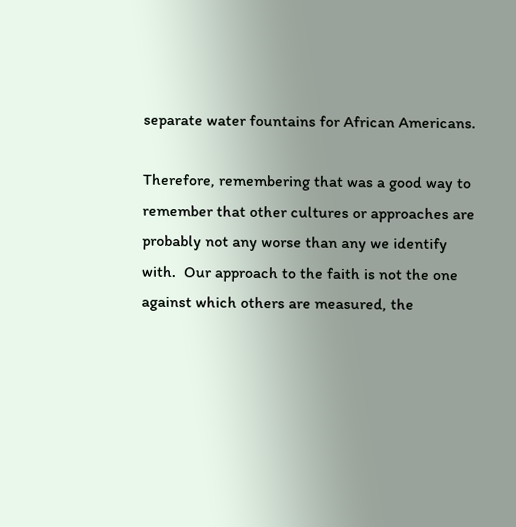separate water fountains for African Americans.

Therefore, remembering that was a good way to remember that other cultures or approaches are probably not any worse than any we identify with.  Our approach to the faith is not the one against which others are measured, the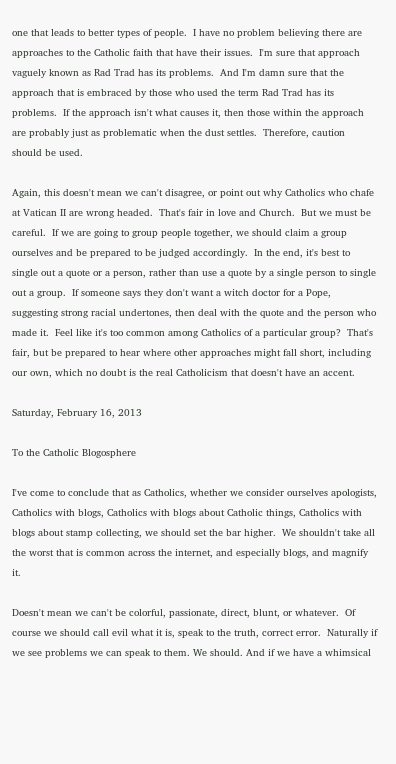one that leads to better types of people.  I have no problem believing there are approaches to the Catholic faith that have their issues.  I'm sure that approach vaguely known as Rad Trad has its problems.  And I'm damn sure that the approach that is embraced by those who used the term Rad Trad has its problems.  If the approach isn't what causes it, then those within the approach are probably just as problematic when the dust settles.  Therefore, caution should be used.

Again, this doesn't mean we can't disagree, or point out why Catholics who chafe at Vatican II are wrong headed.  That's fair in love and Church.  But we must be careful.  If we are going to group people together, we should claim a group ourselves and be prepared to be judged accordingly.  In the end, it's best to single out a quote or a person, rather than use a quote by a single person to single out a group.  If someone says they don't want a witch doctor for a Pope, suggesting strong racial undertones, then deal with the quote and the person who made it.  Feel like it's too common among Catholics of a particular group?  That's fair, but be prepared to hear where other approaches might fall short, including our own, which no doubt is the real Catholicism that doesn't have an accent.

Saturday, February 16, 2013

To the Catholic Blogosphere

I've come to conclude that as Catholics, whether we consider ourselves apologists, Catholics with blogs, Catholics with blogs about Catholic things, Catholics with blogs about stamp collecting, we should set the bar higher.  We shouldn't take all the worst that is common across the internet, and especially blogs, and magnify it.

Doesn't mean we can't be colorful, passionate, direct, blunt, or whatever.  Of course we should call evil what it is, speak to the truth, correct error.  Naturally if we see problems we can speak to them. We should. And if we have a whimsical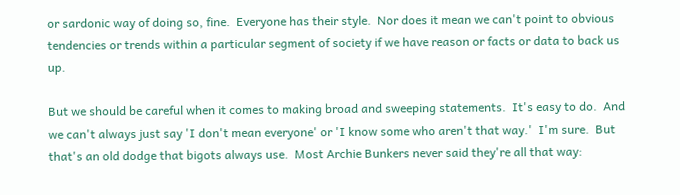or sardonic way of doing so, fine.  Everyone has their style.  Nor does it mean we can't point to obvious tendencies or trends within a particular segment of society if we have reason or facts or data to back us up.

But we should be careful when it comes to making broad and sweeping statements.  It's easy to do.  And we can't always just say 'I don't mean everyone' or 'I know some who aren't that way.'  I'm sure.  But that's an old dodge that bigots always use.  Most Archie Bunkers never said they're all that way: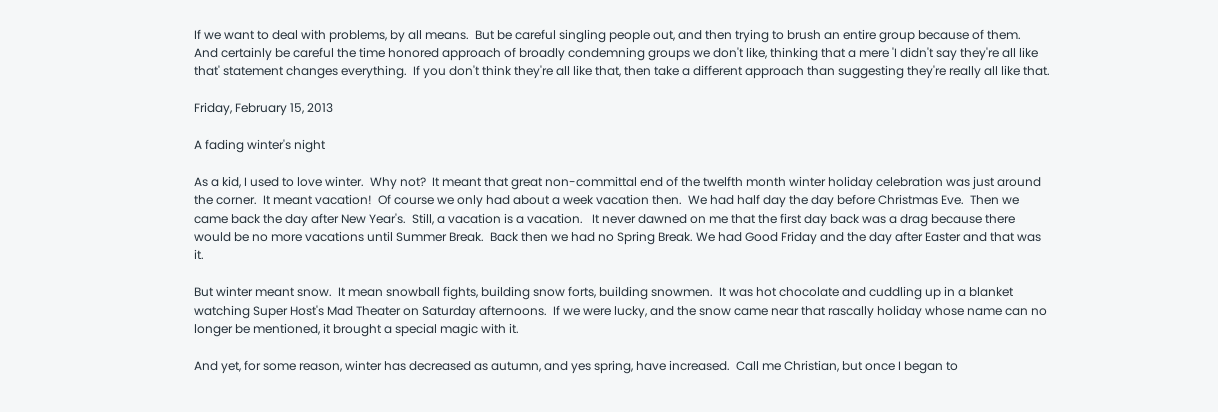If we want to deal with problems, by all means.  But be careful singling people out, and then trying to brush an entire group because of them.  And certainly be careful the time honored approach of broadly condemning groups we don't like, thinking that a mere 'I didn't say they're all like that' statement changes everything.  If you don't think they're all like that, then take a different approach than suggesting they're really all like that.

Friday, February 15, 2013

A fading winter's night

As a kid, I used to love winter.  Why not?  It meant that great non-committal end of the twelfth month winter holiday celebration was just around the corner.  It meant vacation!  Of course we only had about a week vacation then.  We had half day the day before Christmas Eve.  Then we came back the day after New Year's.  Still, a vacation is a vacation.   It never dawned on me that the first day back was a drag because there would be no more vacations until Summer Break.  Back then we had no Spring Break. We had Good Friday and the day after Easter and that was it.

But winter meant snow.  It mean snowball fights, building snow forts, building snowmen.  It was hot chocolate and cuddling up in a blanket watching Super Host's Mad Theater on Saturday afternoons.  If we were lucky, and the snow came near that rascally holiday whose name can no longer be mentioned, it brought a special magic with it.

And yet, for some reason, winter has decreased as autumn, and yes spring, have increased.  Call me Christian, but once I began to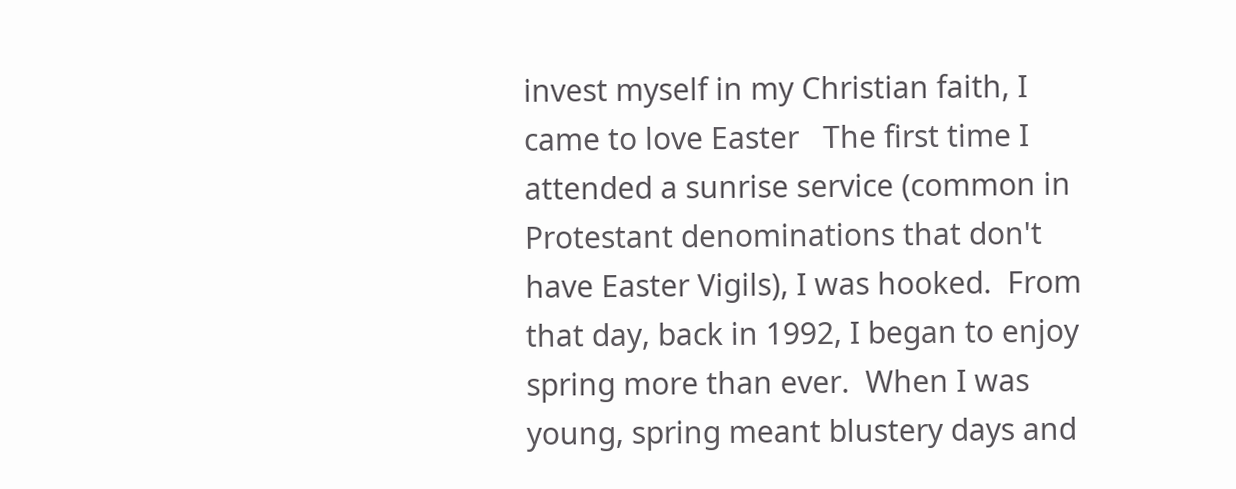invest myself in my Christian faith, I came to love Easter   The first time I attended a sunrise service (common in Protestant denominations that don't have Easter Vigils), I was hooked.  From that day, back in 1992, I began to enjoy spring more than ever.  When I was young, spring meant blustery days and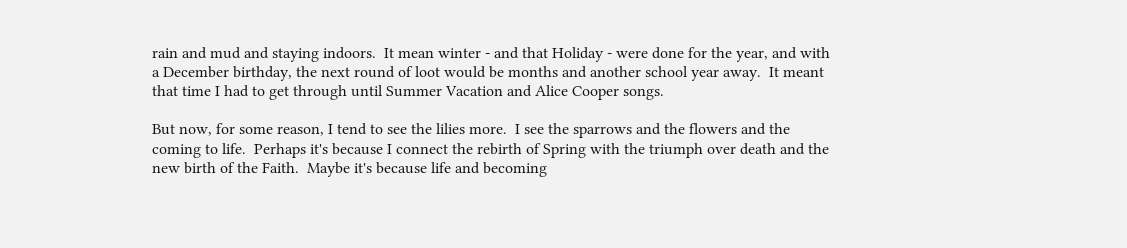rain and mud and staying indoors.  It mean winter - and that Holiday - were done for the year, and with a December birthday, the next round of loot would be months and another school year away.  It meant that time I had to get through until Summer Vacation and Alice Cooper songs.

But now, for some reason, I tend to see the lilies more.  I see the sparrows and the flowers and the coming to life.  Perhaps it's because I connect the rebirth of Spring with the triumph over death and the new birth of the Faith.  Maybe it's because life and becoming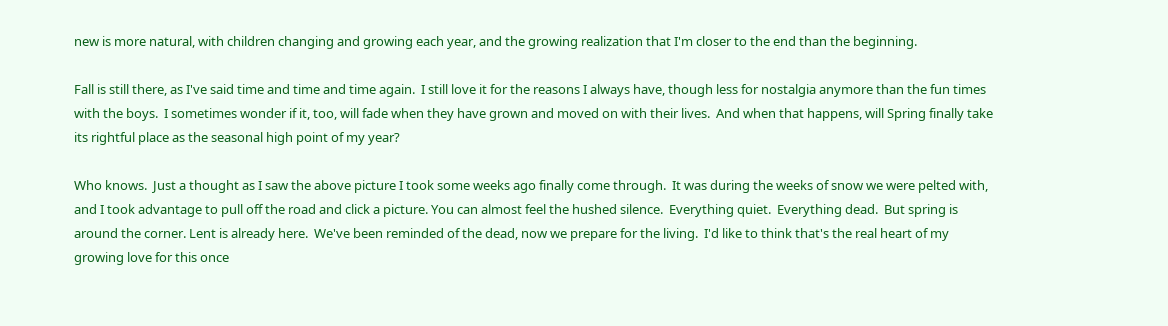new is more natural, with children changing and growing each year, and the growing realization that I'm closer to the end than the beginning.

Fall is still there, as I've said time and time and time again.  I still love it for the reasons I always have, though less for nostalgia anymore than the fun times with the boys.  I sometimes wonder if it, too, will fade when they have grown and moved on with their lives.  And when that happens, will Spring finally take its rightful place as the seasonal high point of my year?

Who knows.  Just a thought as I saw the above picture I took some weeks ago finally come through.  It was during the weeks of snow we were pelted with, and I took advantage to pull off the road and click a picture. You can almost feel the hushed silence.  Everything quiet.  Everything dead.  But spring is around the corner. Lent is already here.  We've been reminded of the dead, now we prepare for the living.  I'd like to think that's the real heart of my growing love for this once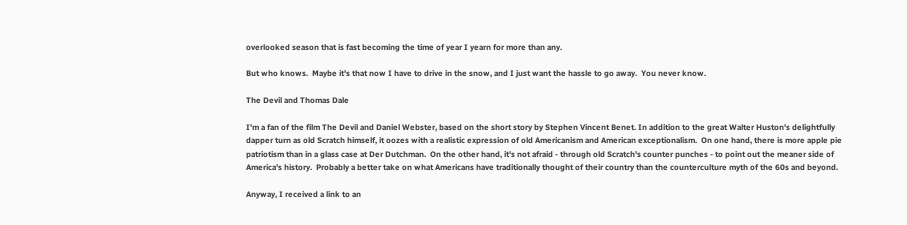overlooked season that is fast becoming the time of year I yearn for more than any.

But who knows.  Maybe it's that now I have to drive in the snow, and I just want the hassle to go away.  You never know.

The Devil and Thomas Dale

I'm a fan of the film The Devil and Daniel Webster, based on the short story by Stephen Vincent Benet. In addition to the great Walter Huston's delightfully dapper turn as old Scratch himself, it oozes with a realistic expression of old Americanism and American exceptionalism.  On one hand, there is more apple pie patriotism than in a glass case at Der Dutchman.  On the other hand, it's not afraid - through old Scratch's counter punches - to point out the meaner side of America's history.  Probably a better take on what Americans have traditionally thought of their country than the counterculture myth of the 60s and beyond.

Anyway, I received a link to an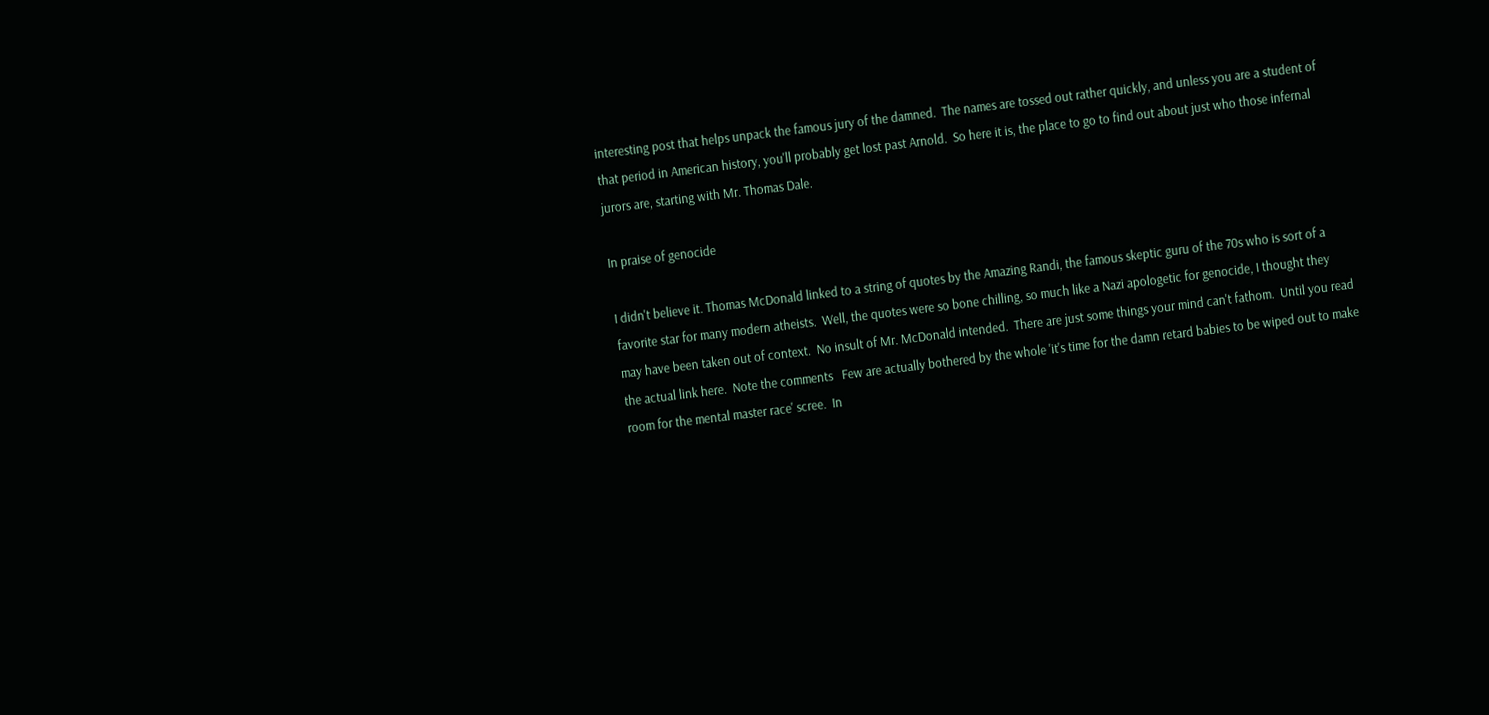interesting post that helps unpack the famous jury of the damned.  The names are tossed out rather quickly, and unless you are a student of that period in American history, you'll probably get lost past Arnold.  So here it is, the place to go to find out about just who those infernal jurors are, starting with Mr. Thomas Dale.

In praise of genocide

I didn't believe it. Thomas McDonald linked to a string of quotes by the Amazing Randi, the famous skeptic guru of the 70s who is sort of a favorite star for many modern atheists.  Well, the quotes were so bone chilling, so much like a Nazi apologetic for genocide, I thought they may have been taken out of context.  No insult of Mr. McDonald intended.  There are just some things your mind can't fathom.  Until you read the actual link here.  Note the comments   Few are actually bothered by the whole 'it's time for the damn retard babies to be wiped out to make room for the mental master race' scree.  In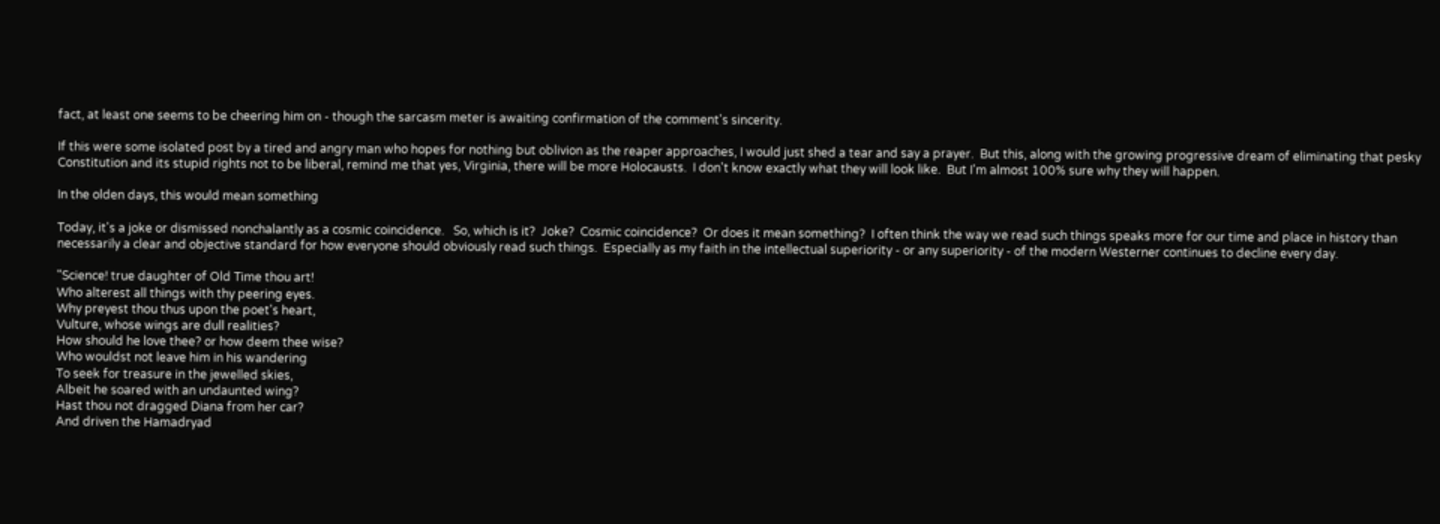fact, at least one seems to be cheering him on - though the sarcasm meter is awaiting confirmation of the comment's sincerity.

If this were some isolated post by a tired and angry man who hopes for nothing but oblivion as the reaper approaches, I would just shed a tear and say a prayer.  But this, along with the growing progressive dream of eliminating that pesky Constitution and its stupid rights not to be liberal, remind me that yes, Virginia, there will be more Holocausts.  I don't know exactly what they will look like.  But I'm almost 100% sure why they will happen.

In the olden days, this would mean something

Today, it's a joke or dismissed nonchalantly as a cosmic coincidence.   So, which is it?  Joke?  Cosmic coincidence?  Or does it mean something?  I often think the way we read such things speaks more for our time and place in history than necessarily a clear and objective standard for how everyone should obviously read such things.  Especially as my faith in the intellectual superiority - or any superiority - of the modern Westerner continues to decline every day.

"Science! true daughter of Old Time thou art!
Who alterest all things with thy peering eyes.
Why preyest thou thus upon the poet's heart,
Vulture, whose wings are dull realities?
How should he love thee? or how deem thee wise?
Who wouldst not leave him in his wandering
To seek for treasure in the jewelled skies,
Albeit he soared with an undaunted wing?
Hast thou not dragged Diana from her car?
And driven the Hamadryad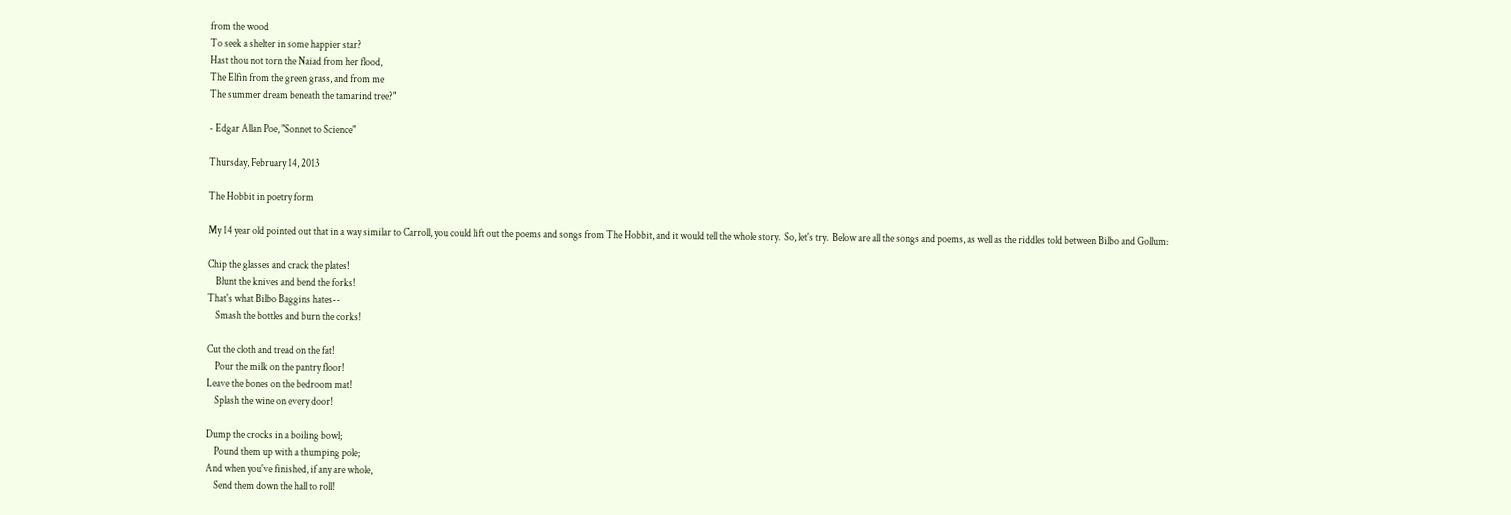from the wood
To seek a shelter in some happier star?
Hast thou not torn the Naiad from her flood,
The Elfin from the green grass, and from me
The summer dream beneath the tamarind tree?"

- Edgar Allan Poe, "Sonnet to Science"

Thursday, February 14, 2013

The Hobbit in poetry form

My 14 year old pointed out that in a way similar to Carroll, you could lift out the poems and songs from The Hobbit, and it would tell the whole story.  So, let's try.  Below are all the songs and poems, as well as the riddles told between Bilbo and Gollum:

Chip the glasses and crack the plates!
    Blunt the knives and bend the forks!
That's what Bilbo Baggins hates--
    Smash the bottles and burn the corks!

Cut the cloth and tread on the fat!
    Pour the milk on the pantry floor!
Leave the bones on the bedroom mat!
    Splash the wine on every door!

Dump the crocks in a boiling bowl;
    Pound them up with a thumping pole;
And when you've finished, if any are whole,
    Send them down the hall to roll!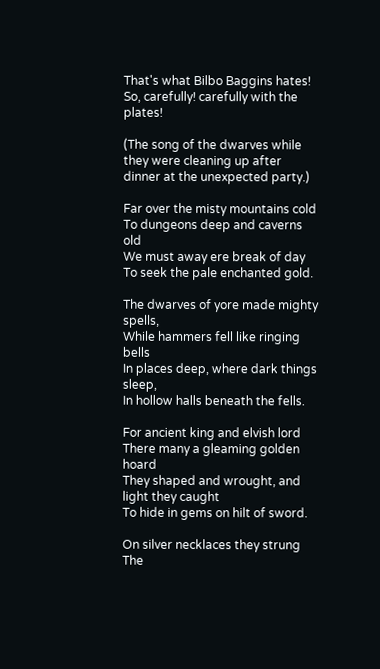That's what Bilbo Baggins hates!
So, carefully! carefully with the plates!

(The song of the dwarves while they were cleaning up after dinner at the unexpected party.)

Far over the misty mountains cold
To dungeons deep and caverns old
We must away ere break of day
To seek the pale enchanted gold.

The dwarves of yore made mighty spells,
While hammers fell like ringing bells
In places deep, where dark things sleep,
In hollow halls beneath the fells.

For ancient king and elvish lord
There many a gleaming golden hoard
They shaped and wrought, and light they caught
To hide in gems on hilt of sword.

On silver necklaces they strung
The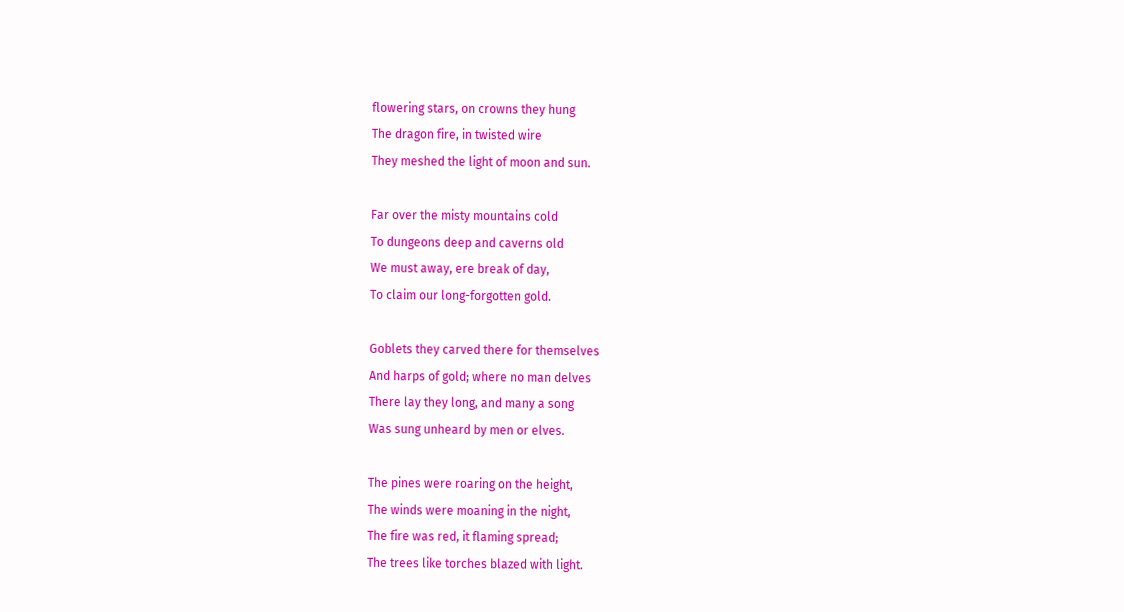flowering stars, on crowns they hung
The dragon fire, in twisted wire
They meshed the light of moon and sun.

Far over the misty mountains cold
To dungeons deep and caverns old
We must away, ere break of day,
To claim our long-forgotten gold.

Goblets they carved there for themselves
And harps of gold; where no man delves
There lay they long, and many a song
Was sung unheard by men or elves.

The pines were roaring on the height,
The winds were moaning in the night,
The fire was red, it flaming spread;
The trees like torches blazed with light.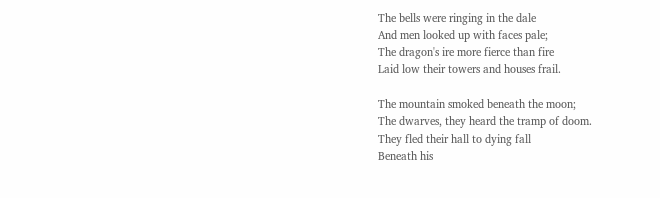The bells were ringing in the dale
And men looked up with faces pale;
The dragon's ire more fierce than fire
Laid low their towers and houses frail.

The mountain smoked beneath the moon;
The dwarves, they heard the tramp of doom.
They fled their hall to dying fall
Beneath his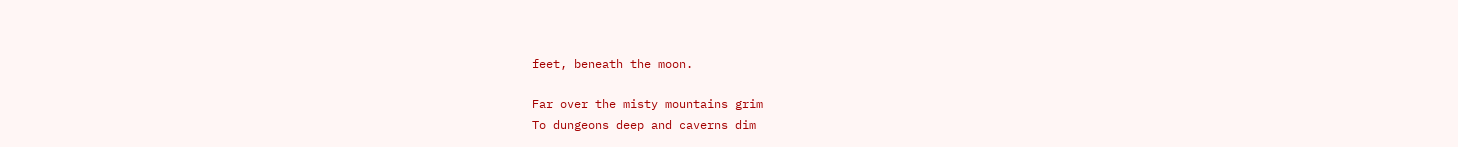feet, beneath the moon.

Far over the misty mountains grim
To dungeons deep and caverns dim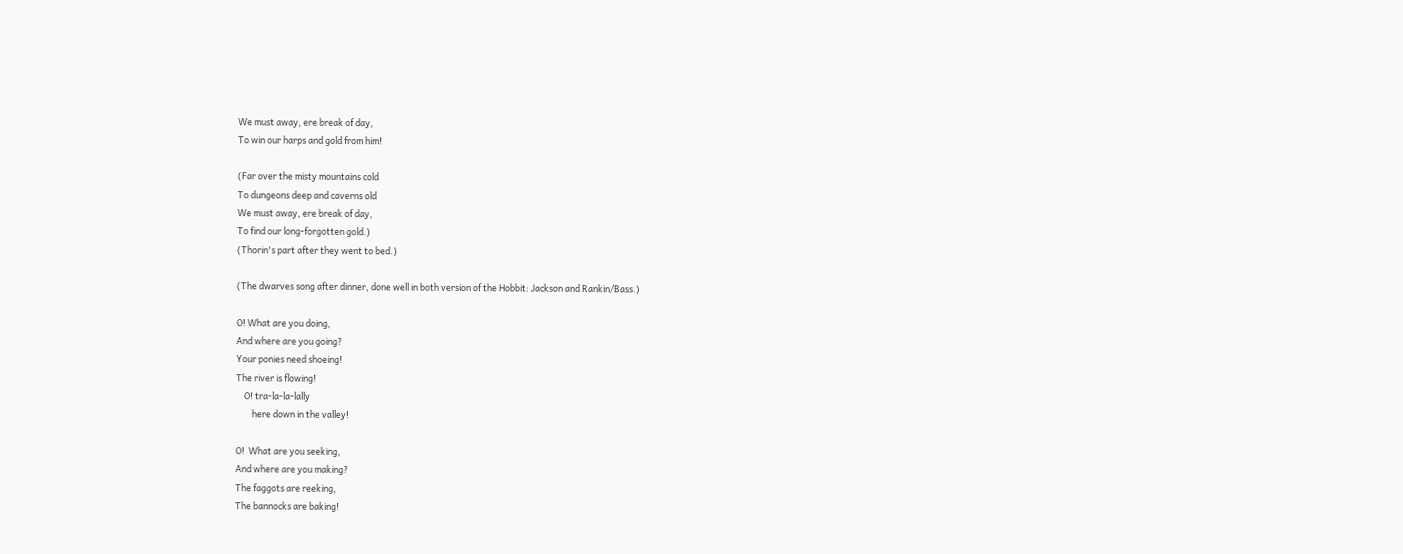We must away, ere break of day,
To win our harps and gold from him!

(Far over the misty mountains cold
To dungeons deep and caverns old
We must away, ere break of day,
To find our long-forgotten gold.)
(Thorin's part after they went to bed.)

(The dwarves song after dinner, done well in both version of the Hobbit: Jackson and Rankin/Bass.)

O! What are you doing,
And where are you going?
Your ponies need shoeing!
The river is flowing!
    O! tra-la-la-lally
        here down in the valley!

O!  What are you seeking,
And where are you making?
The faggots are reeking,
The bannocks are baking!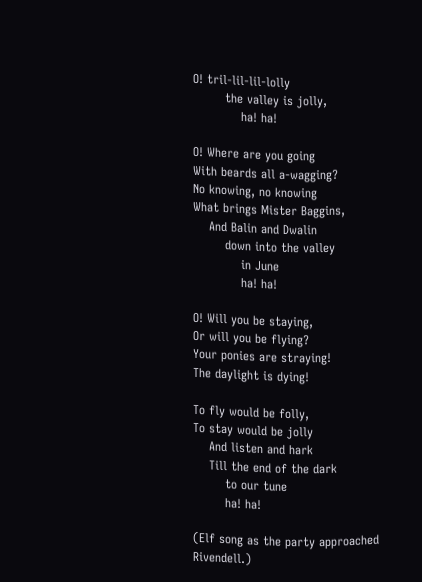O! tril-lil-lil-lolly
        the valley is jolly,
            ha! ha!

O! Where are you going
With beards all a-wagging?
No knowing, no knowing
What brings Mister Baggins,
    And Balin and Dwalin
        down into the valley
            in June
            ha! ha!

O! Will you be staying,
Or will you be flying?
Your ponies are straying!
The daylight is dying!

To fly would be folly,
To stay would be jolly
    And listen and hark
    Till the end of the dark
        to our tune
        ha! ha!

(Elf song as the party approached Rivendell.)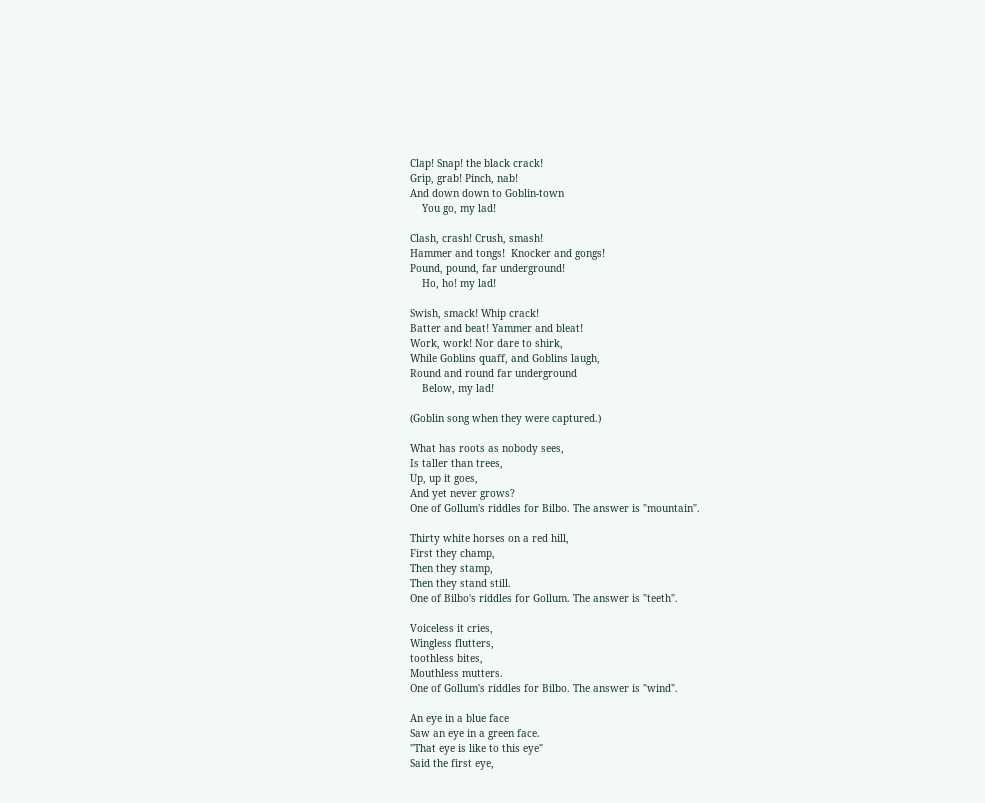Clap! Snap! the black crack!
Grip, grab! Pinch, nab!
And down down to Goblin-town
    You go, my lad!

Clash, crash! Crush, smash!
Hammer and tongs!  Knocker and gongs!
Pound, pound, far underground!
    Ho, ho! my lad!

Swish, smack! Whip crack!
Batter and beat! Yammer and bleat!
Work, work! Nor dare to shirk,
While Goblins quaff, and Goblins laugh,
Round and round far underground
    Below, my lad!

(Goblin song when they were captured.)

What has roots as nobody sees,
Is taller than trees,
Up, up it goes,
And yet never grows?
One of Gollum's riddles for Bilbo. The answer is "mountain".

Thirty white horses on a red hill,
First they champ,
Then they stamp,
Then they stand still.
One of Bilbo's riddles for Gollum. The answer is "teeth".

Voiceless it cries,
Wingless flutters,
toothless bites,
Mouthless mutters.
One of Gollum's riddles for Bilbo. The answer is "wind".

An eye in a blue face
Saw an eye in a green face.
"That eye is like to this eye"
Said the first eye,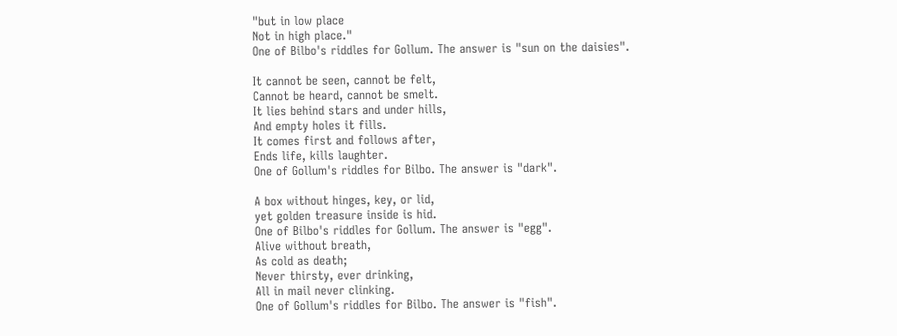"but in low place
Not in high place."
One of Bilbo's riddles for Gollum. The answer is "sun on the daisies".

It cannot be seen, cannot be felt,
Cannot be heard, cannot be smelt.
It lies behind stars and under hills,
And empty holes it fills.
It comes first and follows after,
Ends life, kills laughter.
One of Gollum's riddles for Bilbo. The answer is "dark".

A box without hinges, key, or lid,
yet golden treasure inside is hid.
One of Bilbo's riddles for Gollum. The answer is "egg".
Alive without breath,
As cold as death;
Never thirsty, ever drinking,
All in mail never clinking.
One of Gollum's riddles for Bilbo. The answer is "fish".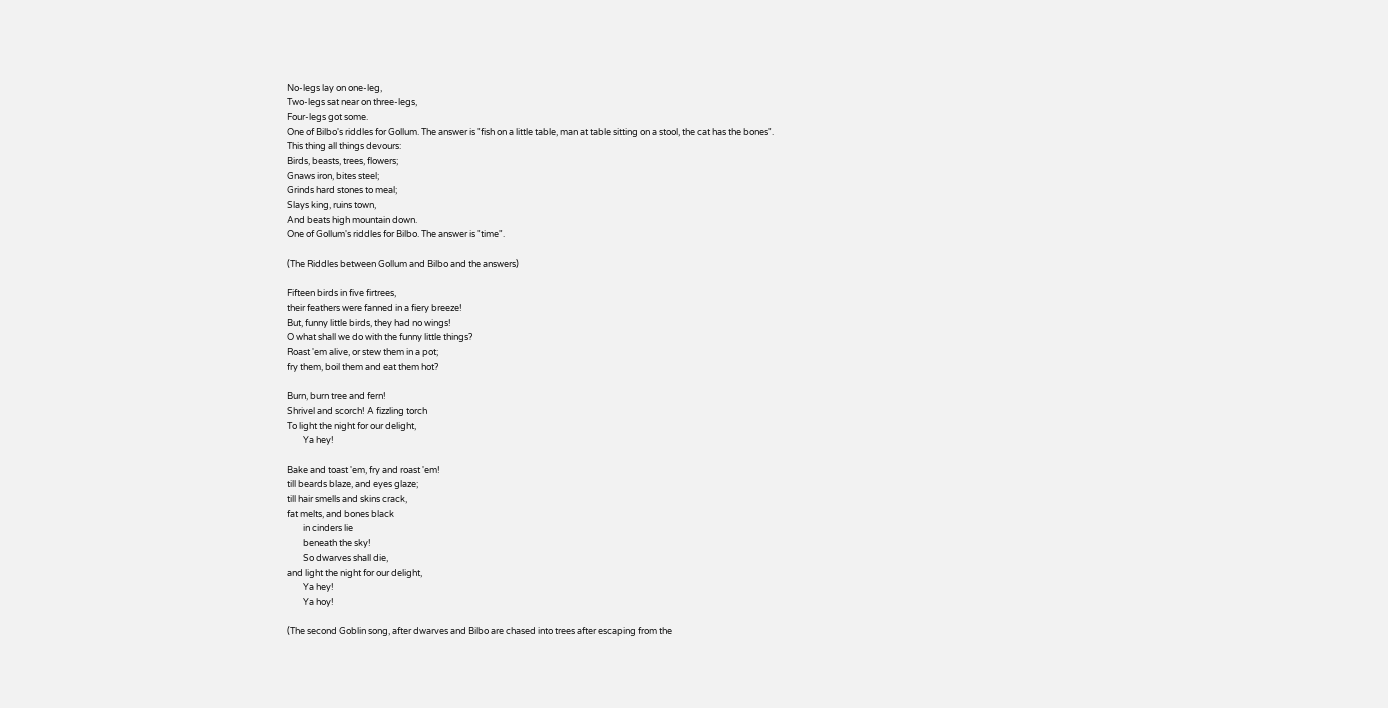No-legs lay on one-leg,
Two-legs sat near on three-legs,
Four-legs got some.
One of Bilbo's riddles for Gollum. The answer is "fish on a little table, man at table sitting on a stool, the cat has the bones".
This thing all things devours:
Birds, beasts, trees, flowers;
Gnaws iron, bites steel;
Grinds hard stones to meal;
Slays king, ruins town,
And beats high mountain down.
One of Gollum's riddles for Bilbo. The answer is "time".

(The Riddles between Gollum and Bilbo and the answers)

Fifteen birds in five firtrees,
their feathers were fanned in a fiery breeze!
But, funny little birds, they had no wings!
O what shall we do with the funny little things?
Roast 'em alive, or stew them in a pot;
fry them, boil them and eat them hot?

Burn, burn tree and fern!
Shrivel and scorch! A fizzling torch
To light the night for our delight,
        Ya hey!

Bake and toast 'em, fry and roast 'em!
till beards blaze, and eyes glaze;
till hair smells and skins crack,
fat melts, and bones black
        in cinders lie
        beneath the sky!
        So dwarves shall die,
and light the night for our delight,
        Ya hey!
        Ya hoy!

(The second Goblin song, after dwarves and Bilbo are chased into trees after escaping from the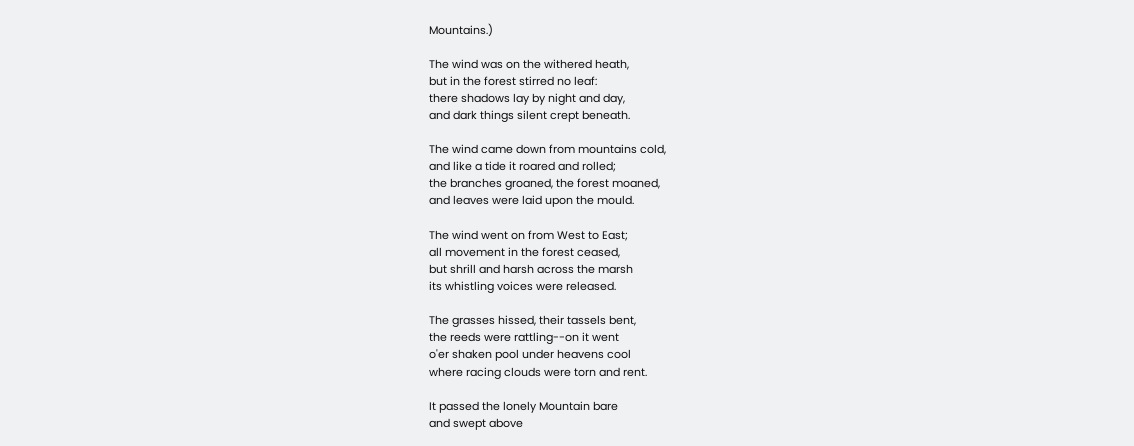Mountains.)

The wind was on the withered heath,
but in the forest stirred no leaf:
there shadows lay by night and day,
and dark things silent crept beneath.

The wind came down from mountains cold,
and like a tide it roared and rolled;
the branches groaned, the forest moaned,
and leaves were laid upon the mould.

The wind went on from West to East;
all movement in the forest ceased,
but shrill and harsh across the marsh
its whistling voices were released.

The grasses hissed, their tassels bent,
the reeds were rattling--on it went
o'er shaken pool under heavens cool
where racing clouds were torn and rent.

It passed the lonely Mountain bare
and swept above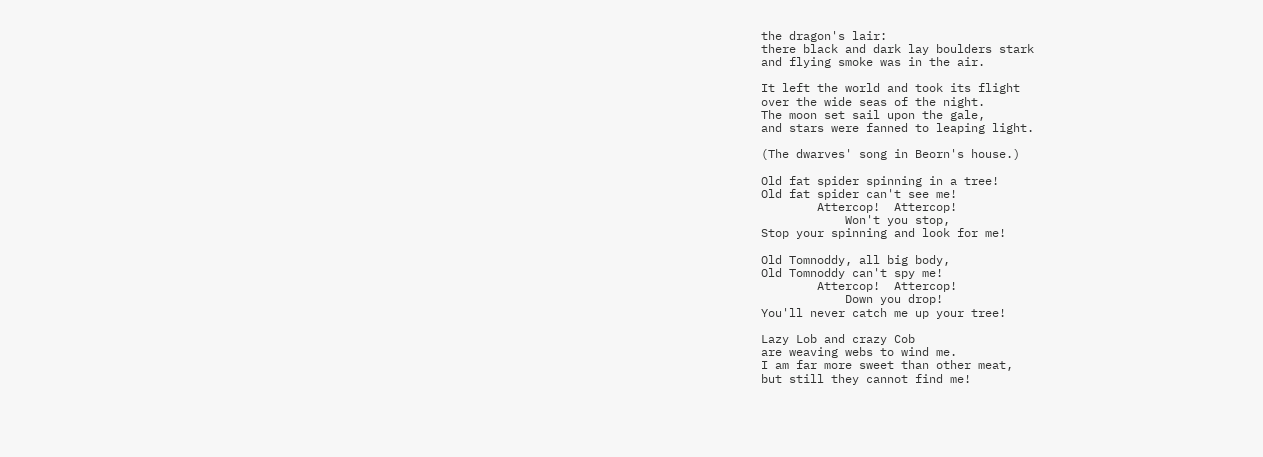the dragon's lair:
there black and dark lay boulders stark
and flying smoke was in the air.

It left the world and took its flight
over the wide seas of the night.
The moon set sail upon the gale,
and stars were fanned to leaping light.

(The dwarves' song in Beorn's house.)

Old fat spider spinning in a tree!
Old fat spider can't see me!
        Attercop!  Attercop!
            Won't you stop,
Stop your spinning and look for me!

Old Tomnoddy, all big body,
Old Tomnoddy can't spy me!
        Attercop!  Attercop!
            Down you drop!
You'll never catch me up your tree!

Lazy Lob and crazy Cob
are weaving webs to wind me.
I am far more sweet than other meat,
but still they cannot find me!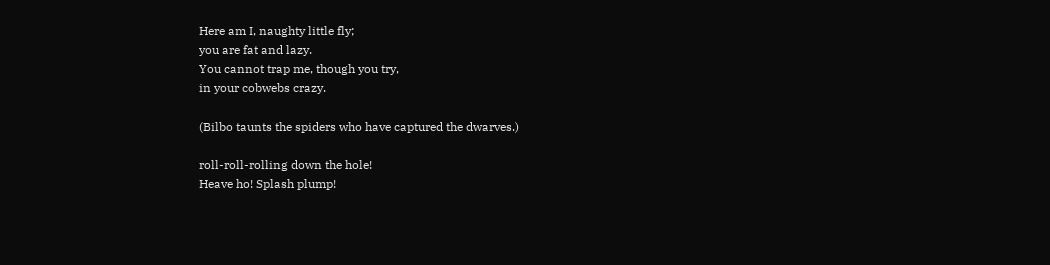Here am I, naughty little fly;
you are fat and lazy.
You cannot trap me, though you try,
in your cobwebs crazy.

(Bilbo taunts the spiders who have captured the dwarves.)

roll-roll-rolling down the hole!
Heave ho! Splash plump!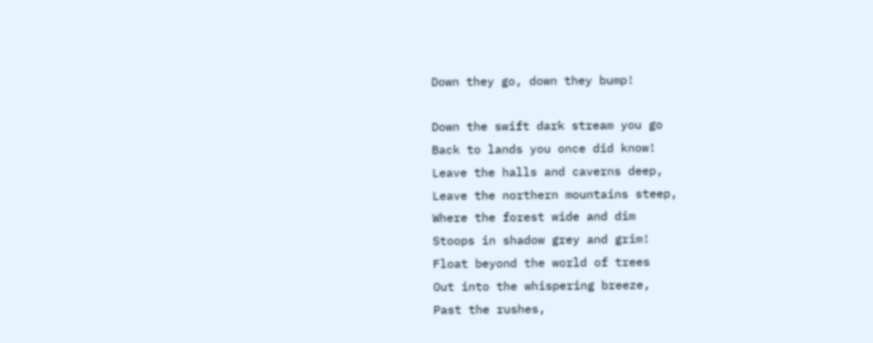Down they go, down they bump!

Down the swift dark stream you go
Back to lands you once did know!
Leave the halls and caverns deep,
Leave the northern mountains steep,
Where the forest wide and dim
Stoops in shadow grey and grim!
Float beyond the world of trees
Out into the whispering breeze,
Past the rushes,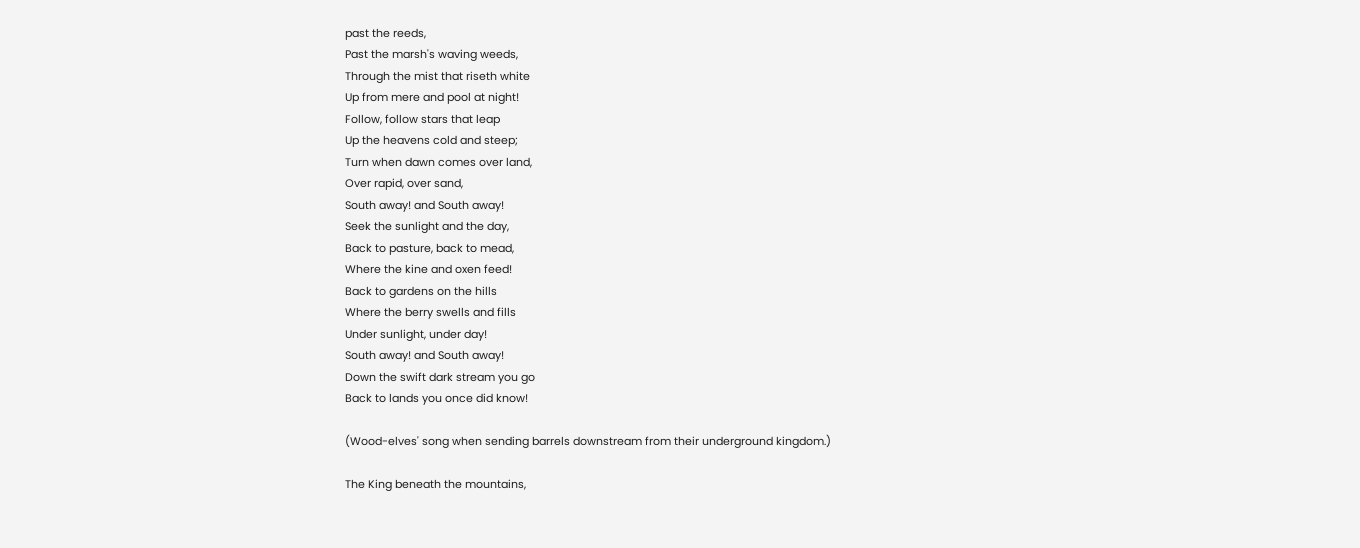past the reeds,
Past the marsh's waving weeds,
Through the mist that riseth white
Up from mere and pool at night!
Follow, follow stars that leap
Up the heavens cold and steep;
Turn when dawn comes over land,
Over rapid, over sand,
South away! and South away!
Seek the sunlight and the day,
Back to pasture, back to mead,
Where the kine and oxen feed!
Back to gardens on the hills
Where the berry swells and fills
Under sunlight, under day!
South away! and South away!
Down the swift dark stream you go
Back to lands you once did know!

(Wood-elves' song when sending barrels downstream from their underground kingdom.)

The King beneath the mountains,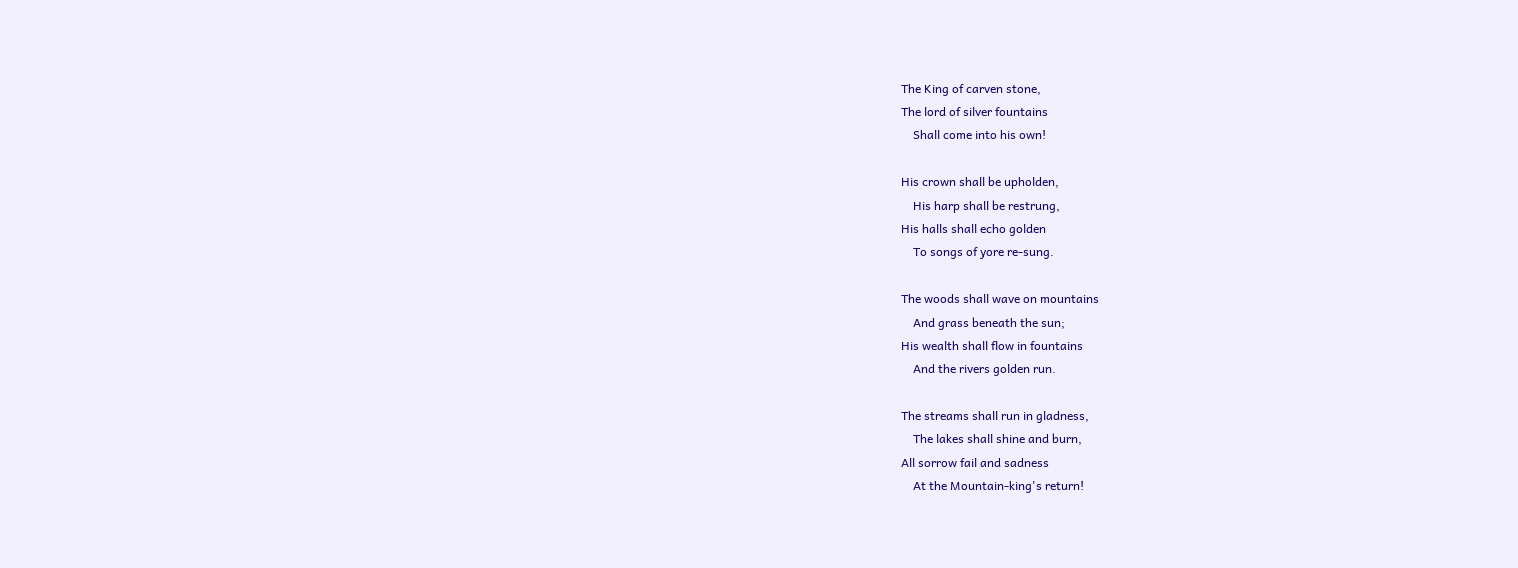The King of carven stone,
The lord of silver fountains
    Shall come into his own!

His crown shall be upholden,
    His harp shall be restrung,
His halls shall echo golden
    To songs of yore re-sung.

The woods shall wave on mountains
    And grass beneath the sun;
His wealth shall flow in fountains
    And the rivers golden run.

The streams shall run in gladness,
    The lakes shall shine and burn,
All sorrow fail and sadness
    At the Mountain-king's return!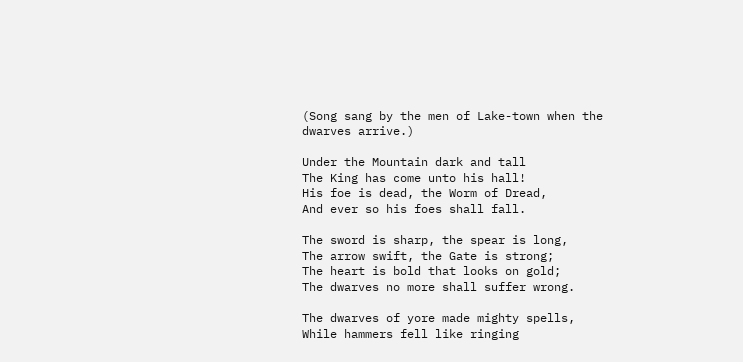(Song sang by the men of Lake-town when the dwarves arrive.)

Under the Mountain dark and tall
The King has come unto his hall!
His foe is dead, the Worm of Dread,
And ever so his foes shall fall.

The sword is sharp, the spear is long,
The arrow swift, the Gate is strong;
The heart is bold that looks on gold;
The dwarves no more shall suffer wrong.

The dwarves of yore made mighty spells,
While hammers fell like ringing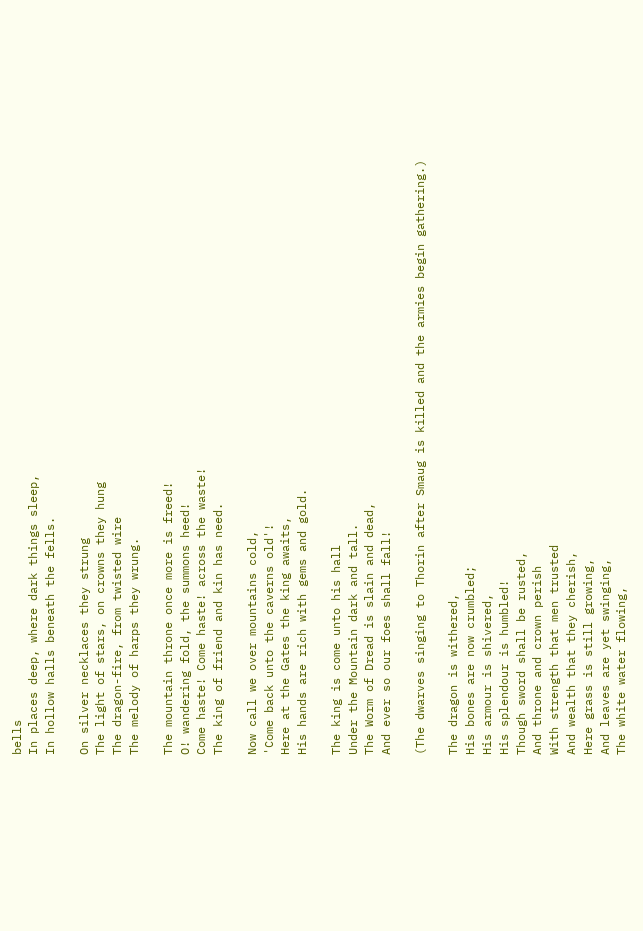bells
In places deep, where dark things sleep,
In hollow halls beneath the fells.

On silver necklaces they strung
The light of stars, on crowns they hung
The dragon-fire, from twisted wire
The melody of harps they wrung.

The mountain throne once more is freed!
O! wandering fold, the summons heed!
Come haste! Come haste! across the waste!
The king of friend and kin has need.

Now call we over mountains cold,
'Come back unto the caverns old'!
Here at the Gates the king awaits,
His hands are rich with gems and gold.

The king is come unto his hall
Under the Mountain dark and tall.
The Worm of Dread is slain and dead,
And ever so our foes shall fall!

(The dwarves singing to Thorin after Smaug is killed and the armies begin gathering.)

The dragon is withered,
His bones are now crumbled;
His armour is shivered,
His splendour is humbled!
Though sword shall be rusted,
And throne and crown perish
With strength that men trusted
And wealth that they cherish,
Here grass is still growing,
And leaves are yet swinging,
The white water flowing,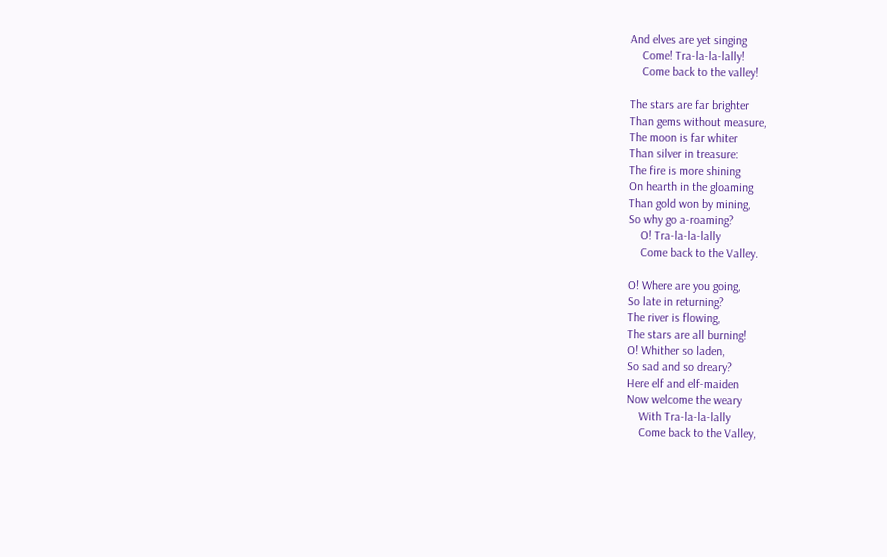And elves are yet singing
    Come! Tra-la-la-lally!
    Come back to the valley!

The stars are far brighter
Than gems without measure,
The moon is far whiter
Than silver in treasure:
The fire is more shining
On hearth in the gloaming
Than gold won by mining,
So why go a-roaming?
    O! Tra-la-la-lally
    Come back to the Valley.

O! Where are you going,
So late in returning?
The river is flowing,
The stars are all burning!
O! Whither so laden,
So sad and so dreary?
Here elf and elf-maiden
Now welcome the weary
    With Tra-la-la-lally
    Come back to the Valley,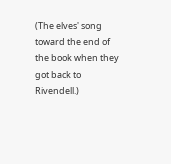(The elves' song toward the end of the book when they got back to Rivendell.)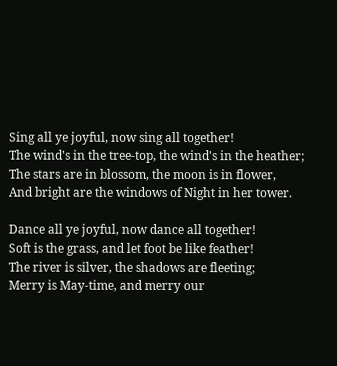Sing all ye joyful, now sing all together!
The wind's in the tree-top, the wind's in the heather;
The stars are in blossom, the moon is in flower,
And bright are the windows of Night in her tower.

Dance all ye joyful, now dance all together!
Soft is the grass, and let foot be like feather!
The river is silver, the shadows are fleeting;
Merry is May-time, and merry our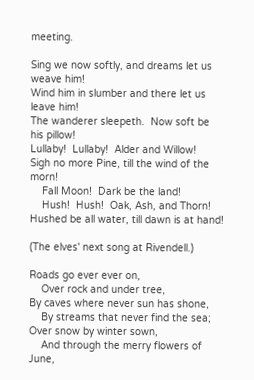meeting.

Sing we now softly, and dreams let us weave him!
Wind him in slumber and there let us leave him!
The wanderer sleepeth.  Now soft be his pillow!
Lullaby!  Lullaby!  Alder and Willow!
Sigh no more Pine, till the wind of the morn!
    Fall Moon!  Dark be the land!
    Hush!  Hush!  Oak, Ash, and Thorn!
Hushed be all water, till dawn is at hand!

(The elves' next song at Rivendell.)

Roads go ever ever on,
    Over rock and under tree,
By caves where never sun has shone,
    By streams that never find the sea;
Over snow by winter sown,
    And through the merry flowers of June,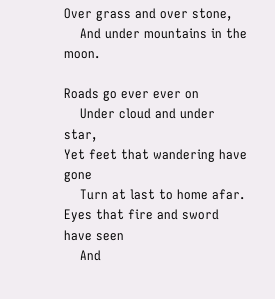Over grass and over stone,
    And under mountains in the moon.

Roads go ever ever on
    Under cloud and under star,
Yet feet that wandering have gone
    Turn at last to home afar.
Eyes that fire and sword have seen
    And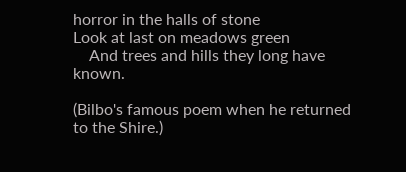horror in the halls of stone
Look at last on meadows green
    And trees and hills they long have known.

(Bilbo's famous poem when he returned to the Shire.)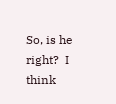So, is he right?  I think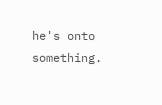he's onto something.